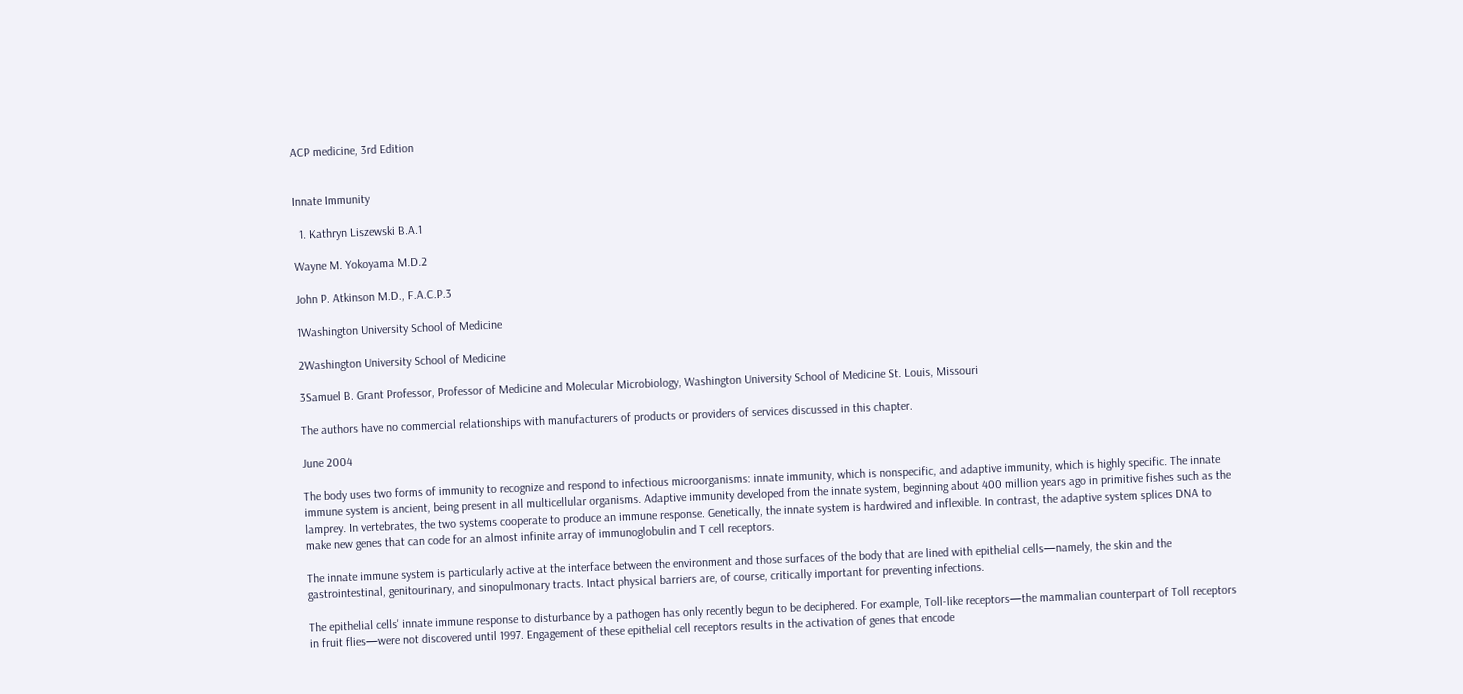ACP medicine, 3rd Edition


Innate Immunity

  1. Kathryn Liszewski B.A.1

Wayne M. Yokoyama M.D.2

John P. Atkinson M.D., F.A.C.P.3

1Washington University School of Medicine

2Washington University School of Medicine

3Samuel B. Grant Professor, Professor of Medicine and Molecular Microbiology, Washington University School of Medicine St. Louis, Missouri

The authors have no commercial relationships with manufacturers of products or providers of services discussed in this chapter.

June 2004

The body uses two forms of immunity to recognize and respond to infectious microorganisms: innate immunity, which is nonspecific, and adaptive immunity, which is highly specific. The innate immune system is ancient, being present in all multicellular organisms. Adaptive immunity developed from the innate system, beginning about 400 million years ago in primitive fishes such as the lamprey. In vertebrates, the two systems cooperate to produce an immune response. Genetically, the innate system is hardwired and inflexible. In contrast, the adaptive system splices DNA to make new genes that can code for an almost infinite array of immunoglobulin and T cell receptors.

The innate immune system is particularly active at the interface between the environment and those surfaces of the body that are lined with epithelial cells—namely, the skin and the gastrointestinal, genitourinary, and sinopulmonary tracts. Intact physical barriers are, of course, critically important for preventing infections.

The epithelial cells' innate immune response to disturbance by a pathogen has only recently begun to be deciphered. For example, Toll-like receptors—the mammalian counterpart of Toll receptors in fruit flies—were not discovered until 1997. Engagement of these epithelial cell receptors results in the activation of genes that encode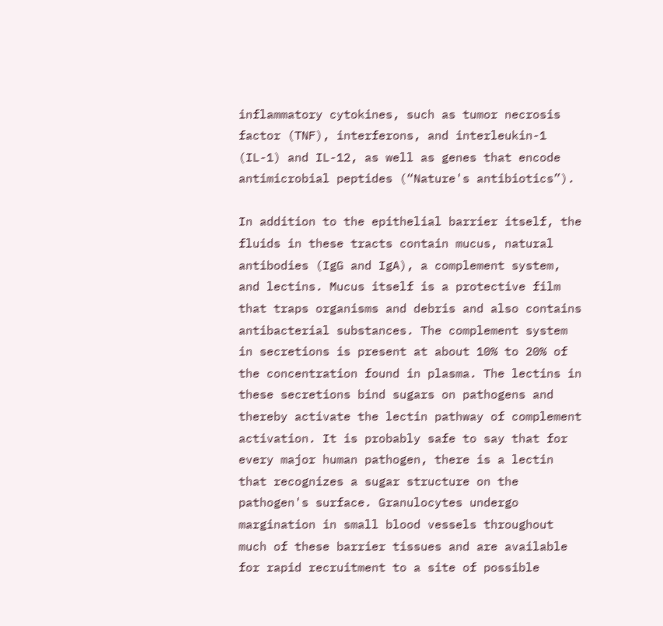inflammatory cytokines, such as tumor necrosis factor (TNF), interferons, and interleukin-1 (IL-1) and IL-12, as well as genes that encode antimicrobial peptides (“Nature's antibiotics”).

In addition to the epithelial barrier itself, the fluids in these tracts contain mucus, natural antibodies (IgG and IgA), a complement system, and lectins. Mucus itself is a protective film that traps organisms and debris and also contains antibacterial substances. The complement system in secretions is present at about 10% to 20% of the concentration found in plasma. The lectins in these secretions bind sugars on pathogens and thereby activate the lectin pathway of complement activation. It is probably safe to say that for every major human pathogen, there is a lectin that recognizes a sugar structure on the pathogen's surface. Granulocytes undergo margination in small blood vessels throughout much of these barrier tissues and are available for rapid recruitment to a site of possible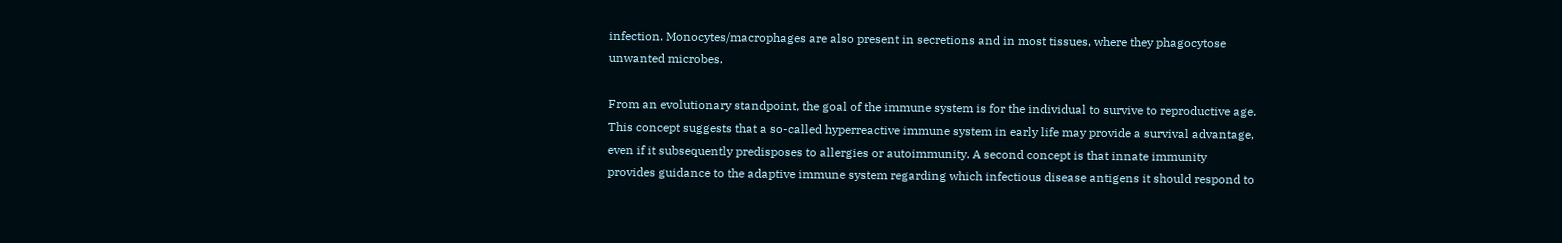infection. Monocytes/macrophages are also present in secretions and in most tissues, where they phagocytose unwanted microbes.

From an evolutionary standpoint, the goal of the immune system is for the individual to survive to reproductive age. This concept suggests that a so-called hyperreactive immune system in early life may provide a survival advantage, even if it subsequently predisposes to allergies or autoimmunity. A second concept is that innate immunity provides guidance to the adaptive immune system regarding which infectious disease antigens it should respond to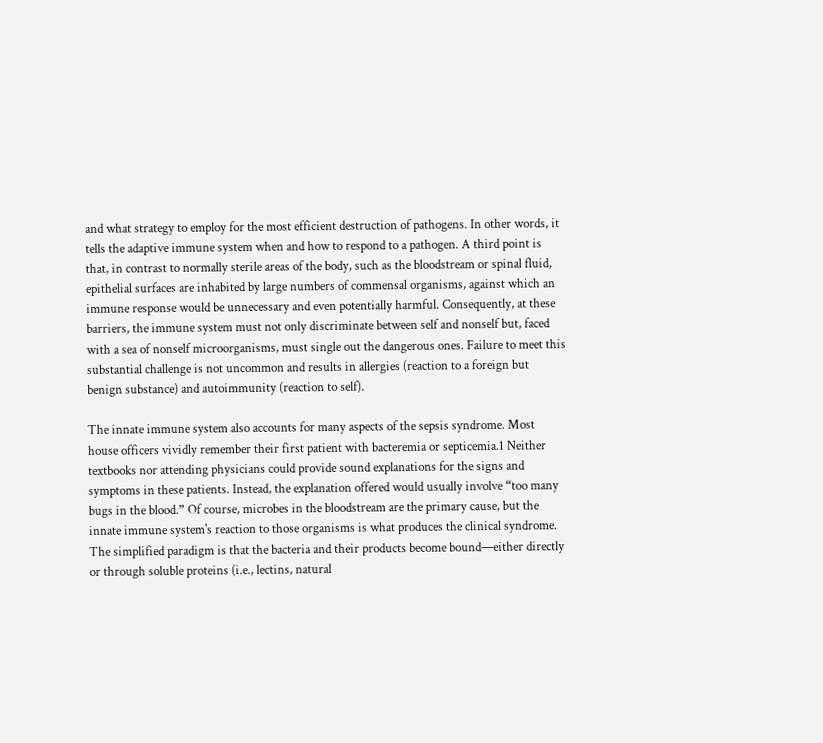and what strategy to employ for the most efficient destruction of pathogens. In other words, it tells the adaptive immune system when and how to respond to a pathogen. A third point is that, in contrast to normally sterile areas of the body, such as the bloodstream or spinal fluid, epithelial surfaces are inhabited by large numbers of commensal organisms, against which an immune response would be unnecessary and even potentially harmful. Consequently, at these barriers, the immune system must not only discriminate between self and nonself but, faced with a sea of nonself microorganisms, must single out the dangerous ones. Failure to meet this substantial challenge is not uncommon and results in allergies (reaction to a foreign but benign substance) and autoimmunity (reaction to self).

The innate immune system also accounts for many aspects of the sepsis syndrome. Most house officers vividly remember their first patient with bacteremia or septicemia.1 Neither textbooks nor attending physicians could provide sound explanations for the signs and symptoms in these patients. Instead, the explanation offered would usually involve “too many bugs in the blood.” Of course, microbes in the bloodstream are the primary cause, but the innate immune system's reaction to those organisms is what produces the clinical syndrome. The simplified paradigm is that the bacteria and their products become bound—either directly or through soluble proteins (i.e., lectins, natural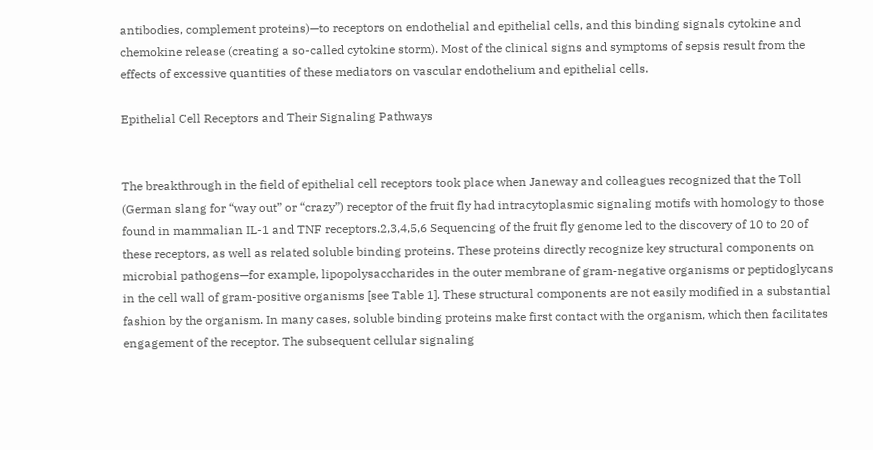antibodies, complement proteins)—to receptors on endothelial and epithelial cells, and this binding signals cytokine and chemokine release (creating a so-called cytokine storm). Most of the clinical signs and symptoms of sepsis result from the effects of excessive quantities of these mediators on vascular endothelium and epithelial cells.

Epithelial Cell Receptors and Their Signaling Pathways


The breakthrough in the field of epithelial cell receptors took place when Janeway and colleagues recognized that the Toll (German slang for “way out” or “crazy”) receptor of the fruit fly had intracytoplasmic signaling motifs with homology to those found in mammalian IL-1 and TNF receptors.2,3,4,5,6 Sequencing of the fruit fly genome led to the discovery of 10 to 20 of these receptors, as well as related soluble binding proteins. These proteins directly recognize key structural components on microbial pathogens—for example, lipopolysaccharides in the outer membrane of gram-negative organisms or peptidoglycans in the cell wall of gram-positive organisms [see Table 1]. These structural components are not easily modified in a substantial fashion by the organism. In many cases, soluble binding proteins make first contact with the organism, which then facilitates engagement of the receptor. The subsequent cellular signaling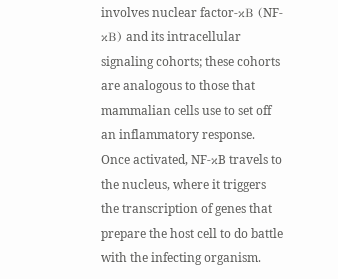involves nuclear factor-κB (NF-κB) and its intracellular signaling cohorts; these cohorts are analogous to those that mammalian cells use to set off an inflammatory response. Once activated, NF-κB travels to the nucleus, where it triggers the transcription of genes that prepare the host cell to do battle with the infecting organism.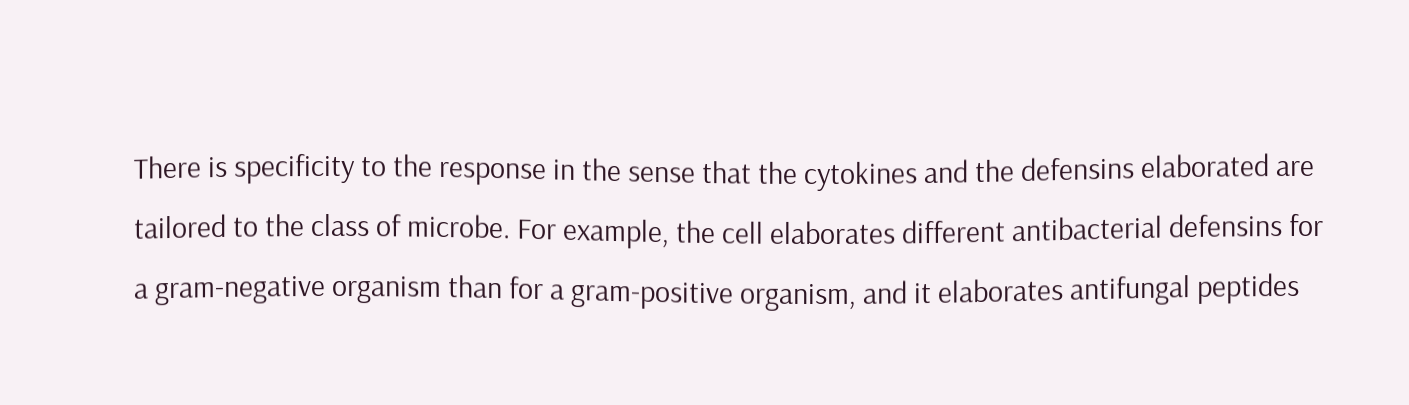There is specificity to the response in the sense that the cytokines and the defensins elaborated are tailored to the class of microbe. For example, the cell elaborates different antibacterial defensins for a gram-negative organism than for a gram-positive organism, and it elaborates antifungal peptides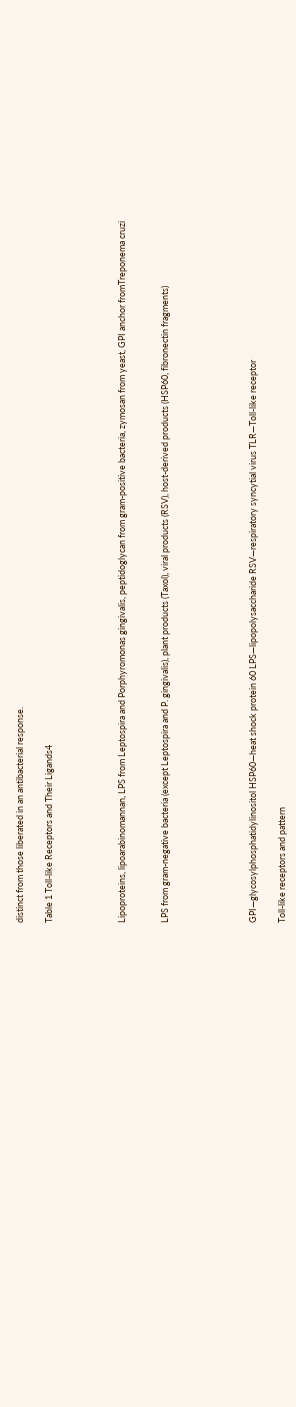distinct from those liberated in an antibacterial response.

Table 1 Toll-like Receptors and Their Ligands4




Lipoproteins, lipoarabinomannan, LPS from Leptospira and Porphyromonas gingivalis, peptidoglycan from gram-positive bacteria, zymosan from yeast, GPI anchor fromTreponema cruzi


LPS from gram-negative bacteria (except Leptospira and P. gingivalis), plant products (Taxol), viral products (RSV), host-derived products (HSP60, fibronectin fragments)





GPI—glycosylphosphatidylinositol HSP60—heat shock protein 60 LPS—lipopolysaccharide RSV—respiratory syncytial virus TLR—Toll-like receptor

Toll-like receptors and pattern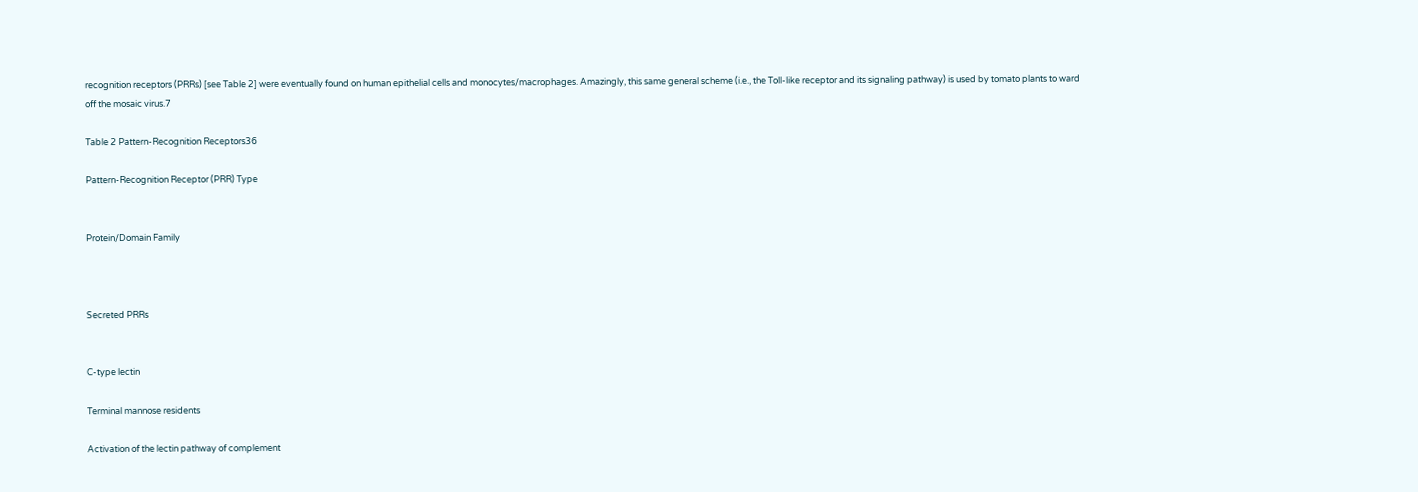recognition receptors (PRRs) [see Table 2] were eventually found on human epithelial cells and monocytes/macrophages. Amazingly, this same general scheme (i.e., the Toll-like receptor and its signaling pathway) is used by tomato plants to ward off the mosaic virus.7

Table 2 Pattern-Recognition Receptors36

Pattern-Recognition Receptor (PRR) Type


Protein/Domain Family



Secreted PRRs


C-type lectin

Terminal mannose residents

Activation of the lectin pathway of complement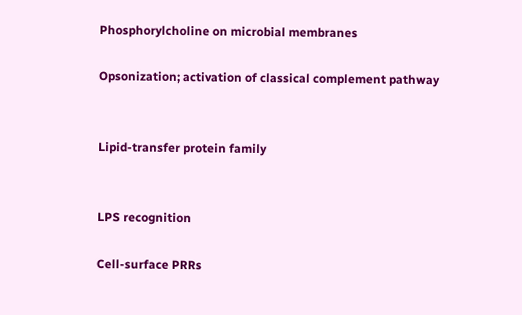Phosphorylcholine on microbial membranes

Opsonization; activation of classical complement pathway


Lipid-transfer protein family


LPS recognition

Cell-surface PRRs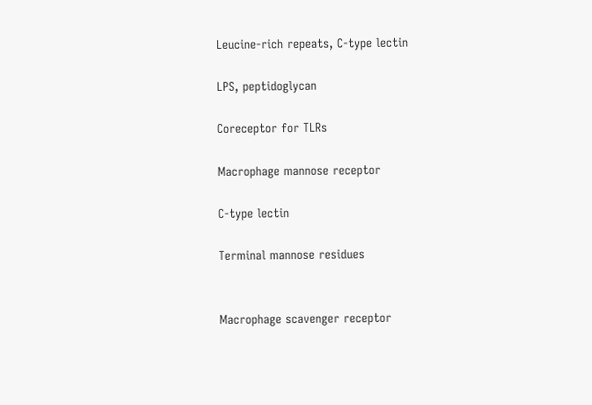Leucine-rich repeats, C-type lectin

LPS, peptidoglycan

Coreceptor for TLRs

Macrophage mannose receptor

C-type lectin

Terminal mannose residues


Macrophage scavenger receptor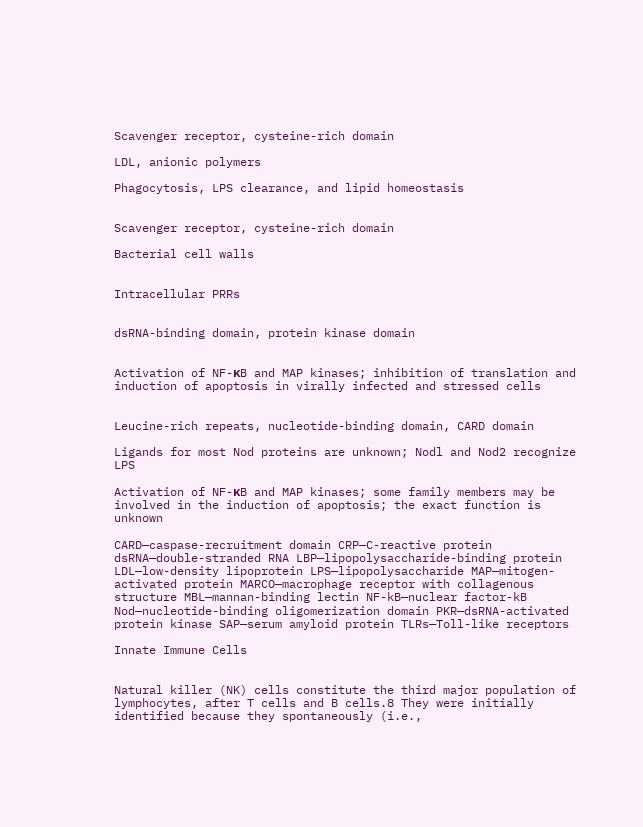Scavenger receptor, cysteine-rich domain

LDL, anionic polymers

Phagocytosis, LPS clearance, and lipid homeostasis


Scavenger receptor, cysteine-rich domain

Bacterial cell walls


Intracellular PRRs


dsRNA-binding domain, protein kinase domain


Activation of NF-κB and MAP kinases; inhibition of translation and induction of apoptosis in virally infected and stressed cells


Leucine-rich repeats, nucleotide-binding domain, CARD domain

Ligands for most Nod proteins are unknown; Nodl and Nod2 recognize LPS

Activation of NF-κB and MAP kinases; some family members may be involved in the induction of apoptosis; the exact function is unknown

CARD—caspase-recruitment domain CRP—C-reactive protein dsRNA—double-stranded RNA LBP—lipopolysaccharide-binding protein LDL—low-density lipoprotein LPS—lipopolysaccharide MAP—mitogen-activated protein MARCO—macrophage receptor with collagenous structure MBL—mannan-binding lectin NF-kB—nuclear factor-kB Nod—nucleotide-binding oligomerization domain PKR—dsRNA-activated protein kinase SAP—serum amyloid protein TLRs—Toll-like receptors

Innate Immune Cells


Natural killer (NK) cells constitute the third major population of lymphocytes, after T cells and B cells.8 They were initially identified because they spontaneously (i.e.,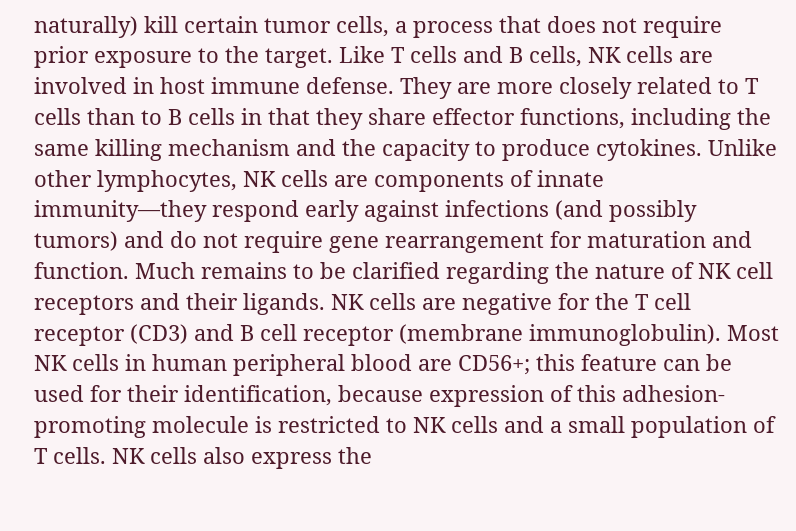naturally) kill certain tumor cells, a process that does not require prior exposure to the target. Like T cells and B cells, NK cells are involved in host immune defense. They are more closely related to T cells than to B cells in that they share effector functions, including the same killing mechanism and the capacity to produce cytokines. Unlike other lymphocytes, NK cells are components of innate immunity—they respond early against infections (and possibly tumors) and do not require gene rearrangement for maturation and function. Much remains to be clarified regarding the nature of NK cell receptors and their ligands. NK cells are negative for the T cell receptor (CD3) and B cell receptor (membrane immunoglobulin). Most NK cells in human peripheral blood are CD56+; this feature can be used for their identification, because expression of this adhesion-promoting molecule is restricted to NK cells and a small population of T cells. NK cells also express the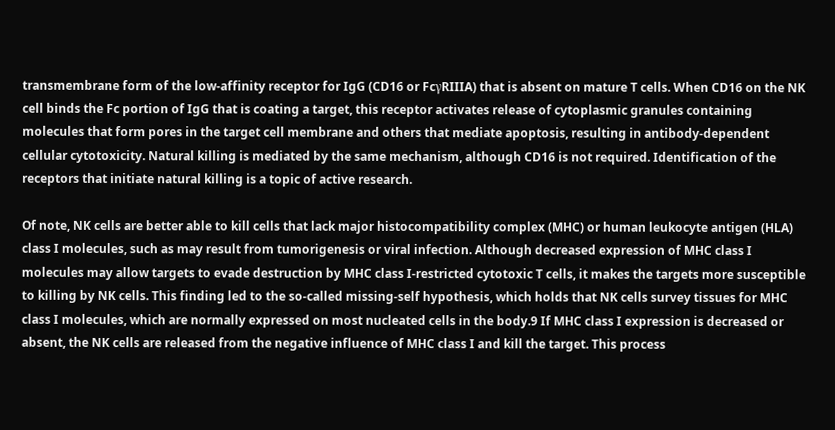transmembrane form of the low-affinity receptor for IgG (CD16 or FcγRIIIA) that is absent on mature T cells. When CD16 on the NK cell binds the Fc portion of IgG that is coating a target, this receptor activates release of cytoplasmic granules containing molecules that form pores in the target cell membrane and others that mediate apoptosis, resulting in antibody-dependent cellular cytotoxicity. Natural killing is mediated by the same mechanism, although CD16 is not required. Identification of the receptors that initiate natural killing is a topic of active research.

Of note, NK cells are better able to kill cells that lack major histocompatibility complex (MHC) or human leukocyte antigen (HLA) class I molecules, such as may result from tumorigenesis or viral infection. Although decreased expression of MHC class I molecules may allow targets to evade destruction by MHC class I-restricted cytotoxic T cells, it makes the targets more susceptible to killing by NK cells. This finding led to the so-called missing-self hypothesis, which holds that NK cells survey tissues for MHC class I molecules, which are normally expressed on most nucleated cells in the body.9 If MHC class I expression is decreased or absent, the NK cells are released from the negative influence of MHC class I and kill the target. This process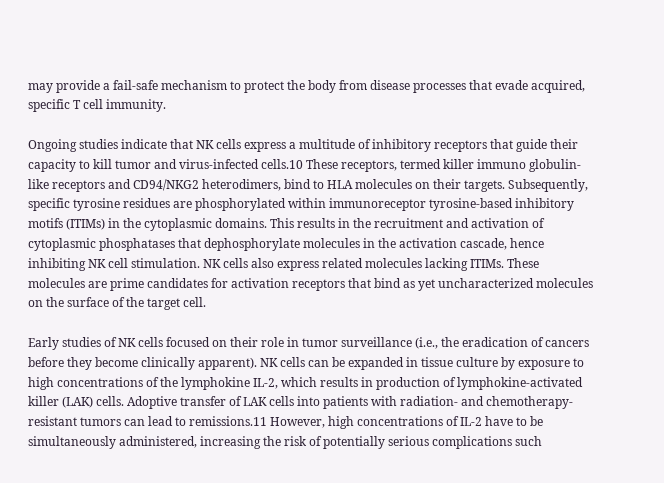may provide a fail-safe mechanism to protect the body from disease processes that evade acquired, specific T cell immunity.

Ongoing studies indicate that NK cells express a multitude of inhibitory receptors that guide their capacity to kill tumor and virus-infected cells.10 These receptors, termed killer immuno globulin-like receptors and CD94/NKG2 heterodimers, bind to HLA molecules on their targets. Subsequently, specific tyrosine residues are phosphorylated within immunoreceptor tyrosine-based inhibitory motifs (ITIMs) in the cytoplasmic domains. This results in the recruitment and activation of cytoplasmic phosphatases that dephosphorylate molecules in the activation cascade, hence inhibiting NK cell stimulation. NK cells also express related molecules lacking ITIMs. These molecules are prime candidates for activation receptors that bind as yet uncharacterized molecules on the surface of the target cell.

Early studies of NK cells focused on their role in tumor surveillance (i.e., the eradication of cancers before they become clinically apparent). NK cells can be expanded in tissue culture by exposure to high concentrations of the lymphokine IL-2, which results in production of lymphokine-activated killer (LAK) cells. Adoptive transfer of LAK cells into patients with radiation- and chemotherapy-resistant tumors can lead to remissions.11 However, high concentrations of IL-2 have to be simultaneously administered, increasing the risk of potentially serious complications such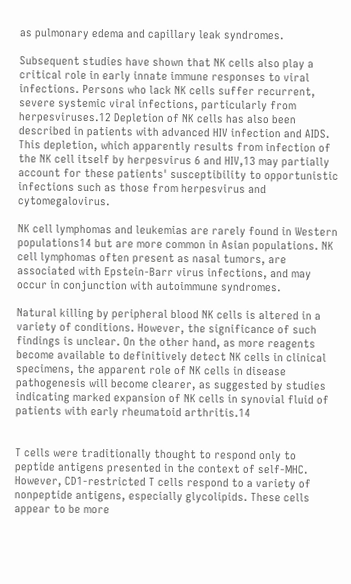as pulmonary edema and capillary leak syndromes.

Subsequent studies have shown that NK cells also play a critical role in early innate immune responses to viral infections. Persons who lack NK cells suffer recurrent, severe systemic viral infections, particularly from herpesviruses.12 Depletion of NK cells has also been described in patients with advanced HIV infection and AIDS. This depletion, which apparently results from infection of the NK cell itself by herpesvirus 6 and HIV,13 may partially account for these patients' susceptibility to opportunistic infections such as those from herpesvirus and cytomegalovirus.

NK cell lymphomas and leukemias are rarely found in Western populations14 but are more common in Asian populations. NK cell lymphomas often present as nasal tumors, are associated with Epstein-Barr virus infections, and may occur in conjunction with autoimmune syndromes.

Natural killing by peripheral blood NK cells is altered in a variety of conditions. However, the significance of such findings is unclear. On the other hand, as more reagents become available to definitively detect NK cells in clinical specimens, the apparent role of NK cells in disease pathogenesis will become clearer, as suggested by studies indicating marked expansion of NK cells in synovial fluid of patients with early rheumatoid arthritis.14


T cells were traditionally thought to respond only to peptide antigens presented in the context of self-MHC. However, CD1-restricted T cells respond to a variety of nonpeptide antigens, especially glycolipids. These cells appear to be more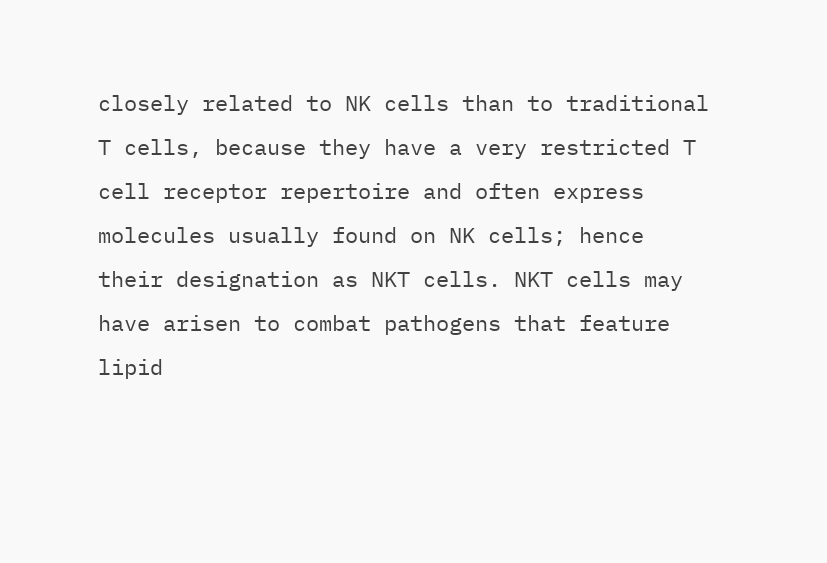closely related to NK cells than to traditional T cells, because they have a very restricted T cell receptor repertoire and often express molecules usually found on NK cells; hence their designation as NKT cells. NKT cells may have arisen to combat pathogens that feature lipid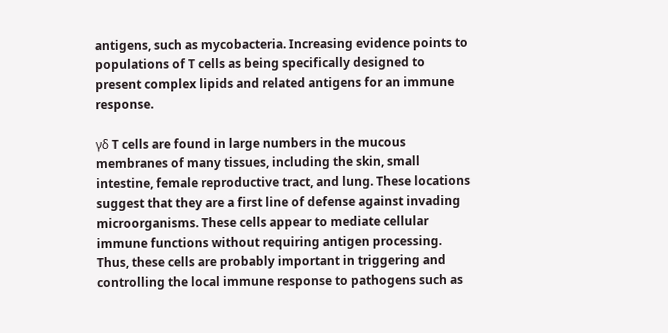antigens, such as mycobacteria. Increasing evidence points to populations of T cells as being specifically designed to present complex lipids and related antigens for an immune response.

γδ T cells are found in large numbers in the mucous membranes of many tissues, including the skin, small intestine, female reproductive tract, and lung. These locations suggest that they are a first line of defense against invading microorganisms. These cells appear to mediate cellular immune functions without requiring antigen processing. Thus, these cells are probably important in triggering and controlling the local immune response to pathogens such as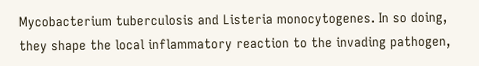Mycobacterium tuberculosis and Listeria monocytogenes. In so doing, they shape the local inflammatory reaction to the invading pathogen,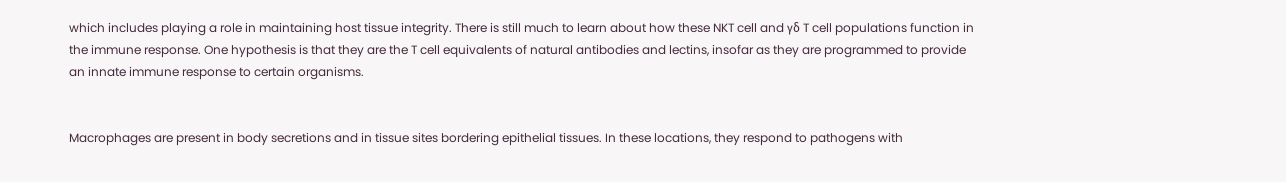which includes playing a role in maintaining host tissue integrity. There is still much to learn about how these NKT cell and γδ T cell populations function in the immune response. One hypothesis is that they are the T cell equivalents of natural antibodies and lectins, insofar as they are programmed to provide an innate immune response to certain organisms.


Macrophages are present in body secretions and in tissue sites bordering epithelial tissues. In these locations, they respond to pathogens with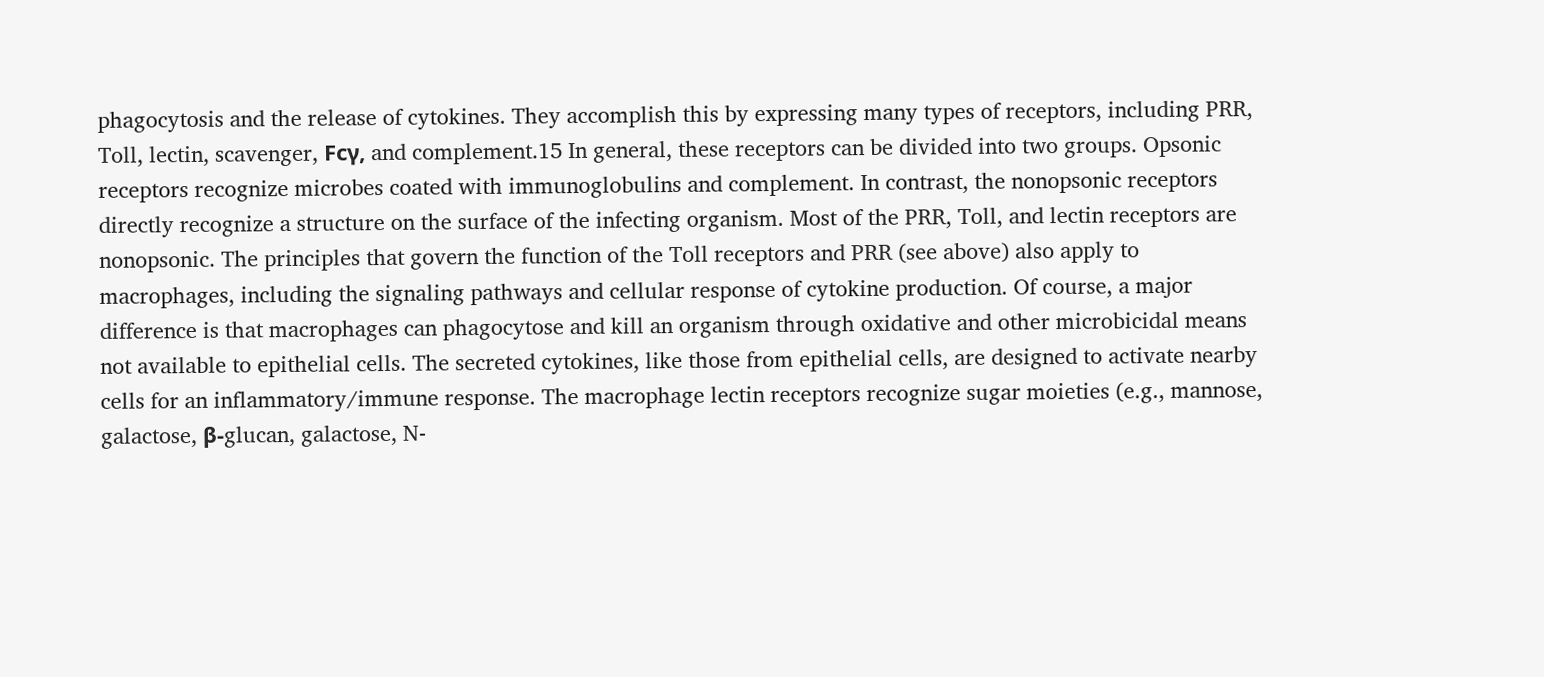phagocytosis and the release of cytokines. They accomplish this by expressing many types of receptors, including PRR, Toll, lectin, scavenger, Fcγ, and complement.15 In general, these receptors can be divided into two groups. Opsonic receptors recognize microbes coated with immunoglobulins and complement. In contrast, the nonopsonic receptors directly recognize a structure on the surface of the infecting organism. Most of the PRR, Toll, and lectin receptors are nonopsonic. The principles that govern the function of the Toll receptors and PRR (see above) also apply to macrophages, including the signaling pathways and cellular response of cytokine production. Of course, a major difference is that macrophages can phagocytose and kill an organism through oxidative and other microbicidal means not available to epithelial cells. The secreted cytokines, like those from epithelial cells, are designed to activate nearby cells for an inflammatory/immune response. The macrophage lectin receptors recognize sugar moieties (e.g., mannose, galactose, β-glucan, galactose, N-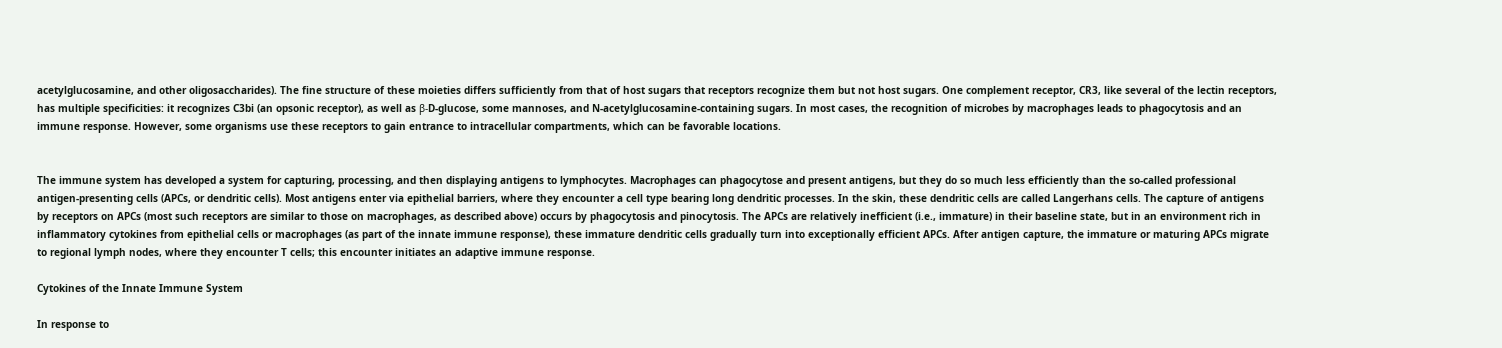acetylglucosamine, and other oligosaccharides). The fine structure of these moieties differs sufficiently from that of host sugars that receptors recognize them but not host sugars. One complement receptor, CR3, like several of the lectin receptors, has multiple specificities: it recognizes C3bi (an opsonic receptor), as well as β-D-glucose, some mannoses, and N-acetylglucosamine-containing sugars. In most cases, the recognition of microbes by macrophages leads to phagocytosis and an immune response. However, some organisms use these receptors to gain entrance to intracellular compartments, which can be favorable locations.


The immune system has developed a system for capturing, processing, and then displaying antigens to lymphocytes. Macrophages can phagocytose and present antigens, but they do so much less efficiently than the so-called professional antigen-presenting cells (APCs, or dendritic cells). Most antigens enter via epithelial barriers, where they encounter a cell type bearing long dendritic processes. In the skin, these dendritic cells are called Langerhans cells. The capture of antigens by receptors on APCs (most such receptors are similar to those on macrophages, as described above) occurs by phagocytosis and pinocytosis. The APCs are relatively inefficient (i.e., immature) in their baseline state, but in an environment rich in inflammatory cytokines from epithelial cells or macrophages (as part of the innate immune response), these immature dendritic cells gradually turn into exceptionally efficient APCs. After antigen capture, the immature or maturing APCs migrate to regional lymph nodes, where they encounter T cells; this encounter initiates an adaptive immune response.

Cytokines of the Innate Immune System

In response to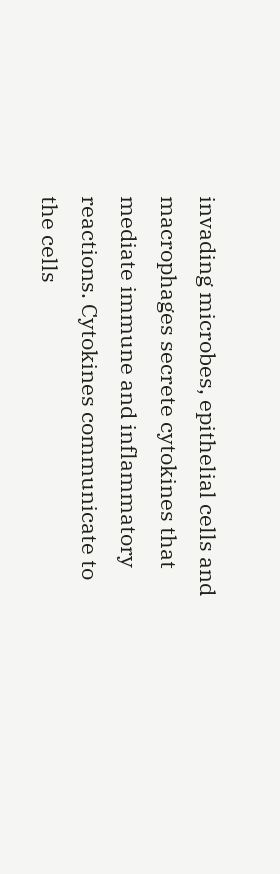invading microbes, epithelial cells and macrophages secrete cytokines that mediate immune and inflammatory reactions. Cytokines communicate to the cells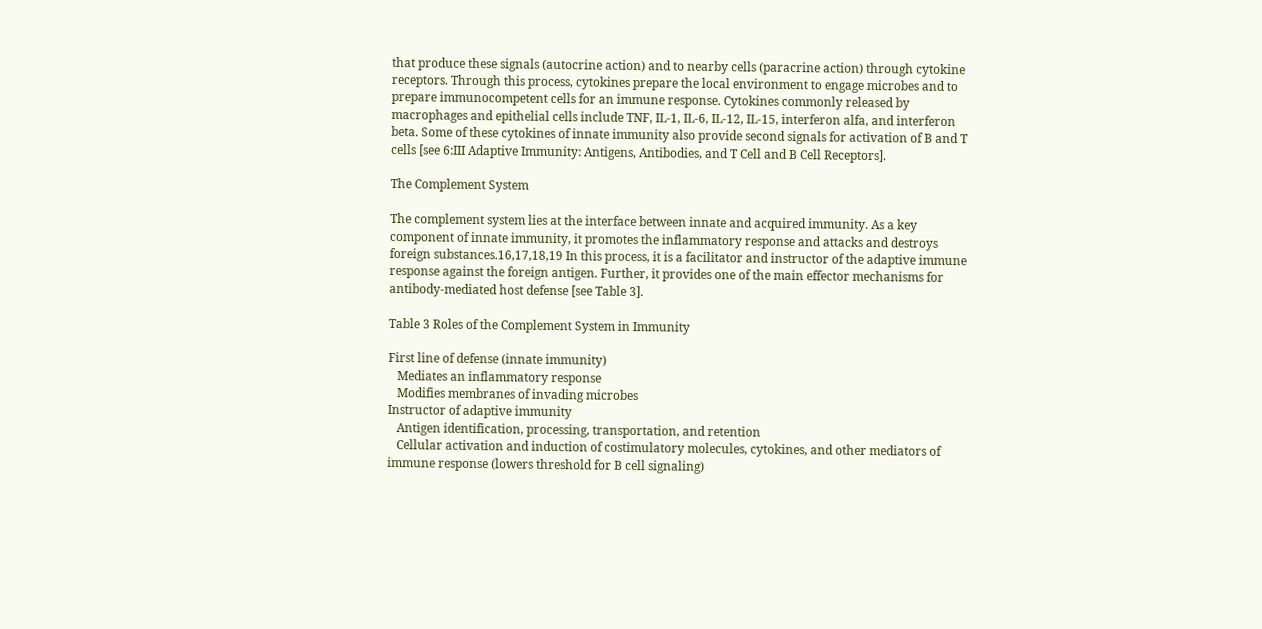that produce these signals (autocrine action) and to nearby cells (paracrine action) through cytokine receptors. Through this process, cytokines prepare the local environment to engage microbes and to prepare immunocompetent cells for an immune response. Cytokines commonly released by macrophages and epithelial cells include TNF, IL-1, IL-6, IL-12, IL-15, interferon alfa, and interferon beta. Some of these cytokines of innate immunity also provide second signals for activation of B and T cells [see 6:III Adaptive Immunity: Antigens, Antibodies, and T Cell and B Cell Receptors].

The Complement System

The complement system lies at the interface between innate and acquired immunity. As a key component of innate immunity, it promotes the inflammatory response and attacks and destroys foreign substances.16,17,18,19 In this process, it is a facilitator and instructor of the adaptive immune response against the foreign antigen. Further, it provides one of the main effector mechanisms for antibody-mediated host defense [see Table 3].

Table 3 Roles of the Complement System in Immunity

First line of defense (innate immunity)
   Mediates an inflammatory response
   Modifies membranes of invading microbes
Instructor of adaptive immunity
   Antigen identification, processing, transportation, and retention
   Cellular activation and induction of costimulatory molecules, cytokines, and other mediators of immune response (lowers threshold for B cell signaling)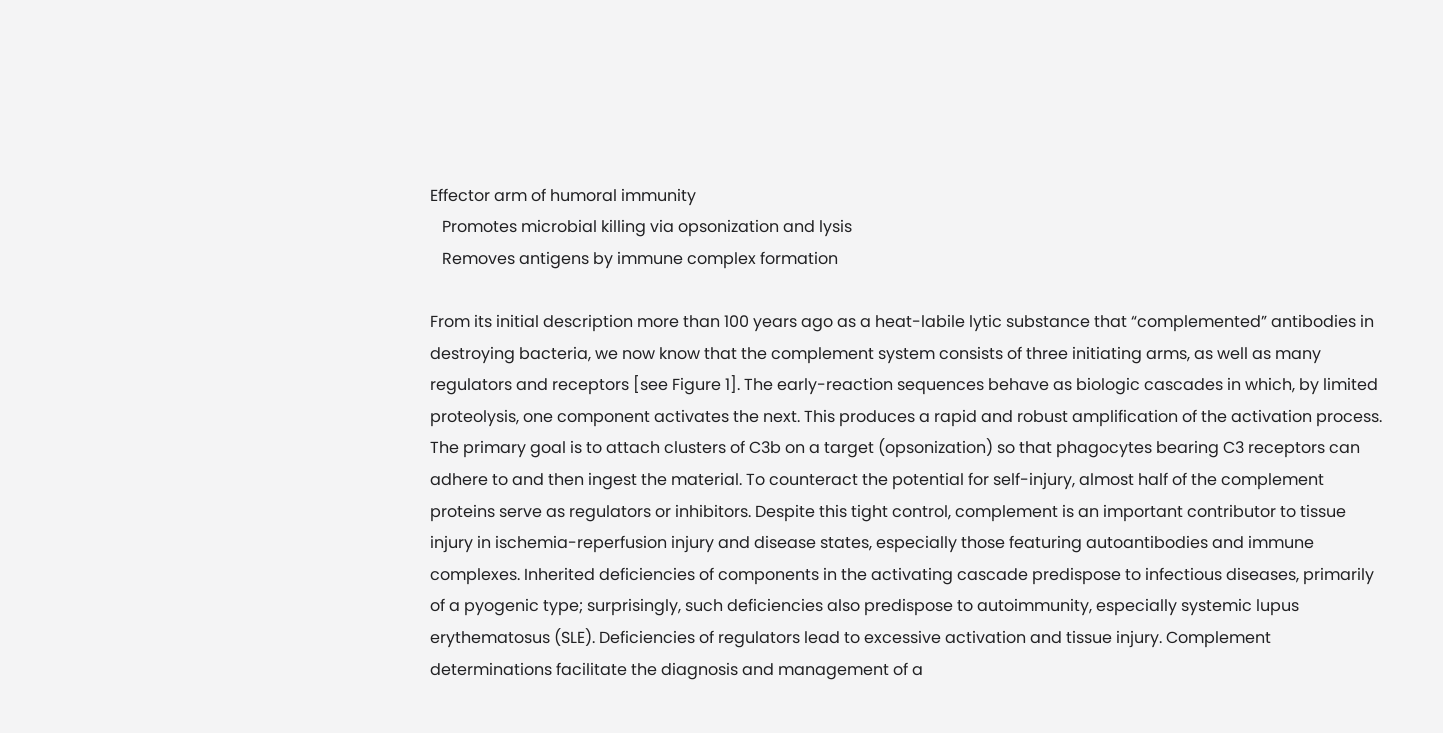Effector arm of humoral immunity
   Promotes microbial killing via opsonization and lysis
   Removes antigens by immune complex formation

From its initial description more than 100 years ago as a heat-labile lytic substance that “complemented” antibodies in destroying bacteria, we now know that the complement system consists of three initiating arms, as well as many regulators and receptors [see Figure 1]. The early-reaction sequences behave as biologic cascades in which, by limited proteolysis, one component activates the next. This produces a rapid and robust amplification of the activation process. The primary goal is to attach clusters of C3b on a target (opsonization) so that phagocytes bearing C3 receptors can adhere to and then ingest the material. To counteract the potential for self-injury, almost half of the complement proteins serve as regulators or inhibitors. Despite this tight control, complement is an important contributor to tissue injury in ischemia-reperfusion injury and disease states, especially those featuring autoantibodies and immune complexes. Inherited deficiencies of components in the activating cascade predispose to infectious diseases, primarily of a pyogenic type; surprisingly, such deficiencies also predispose to autoimmunity, especially systemic lupus erythematosus (SLE). Deficiencies of regulators lead to excessive activation and tissue injury. Complement determinations facilitate the diagnosis and management of a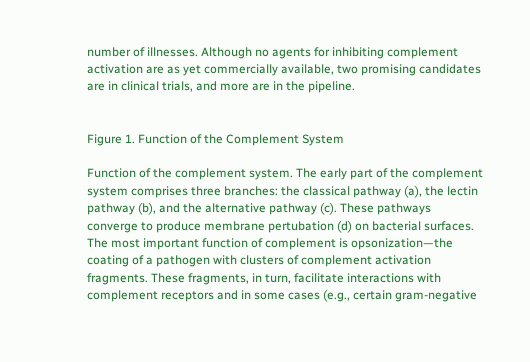number of illnesses. Although no agents for inhibiting complement activation are as yet commercially available, two promising candidates are in clinical trials, and more are in the pipeline.


Figure 1. Function of the Complement System

Function of the complement system. The early part of the complement system comprises three branches: the classical pathway (a), the lectin pathway (b), and the alternative pathway (c). These pathways converge to produce membrane pertubation (d) on bacterial surfaces. The most important function of complement is opsonization—the coating of a pathogen with clusters of complement activation fragments. These fragments, in turn, facilitate interactions with complement receptors and in some cases (e.g., certain gram-negative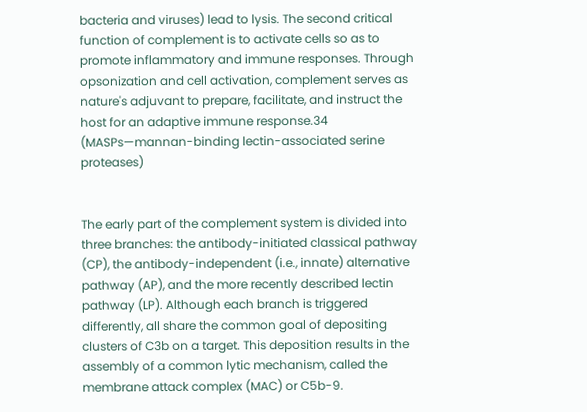bacteria and viruses) lead to lysis. The second critical function of complement is to activate cells so as to promote inflammatory and immune responses. Through opsonization and cell activation, complement serves as nature's adjuvant to prepare, facilitate, and instruct the host for an adaptive immune response.34 (MASPs—mannan-binding lectin-associated serine proteases)


The early part of the complement system is divided into three branches: the antibody-initiated classical pathway (CP), the antibody-independent (i.e., innate) alternative pathway (AP), and the more recently described lectin pathway (LP). Although each branch is triggered differently, all share the common goal of depositing clusters of C3b on a target. This deposition results in the assembly of a common lytic mechanism, called the membrane attack complex (MAC) or C5b-9.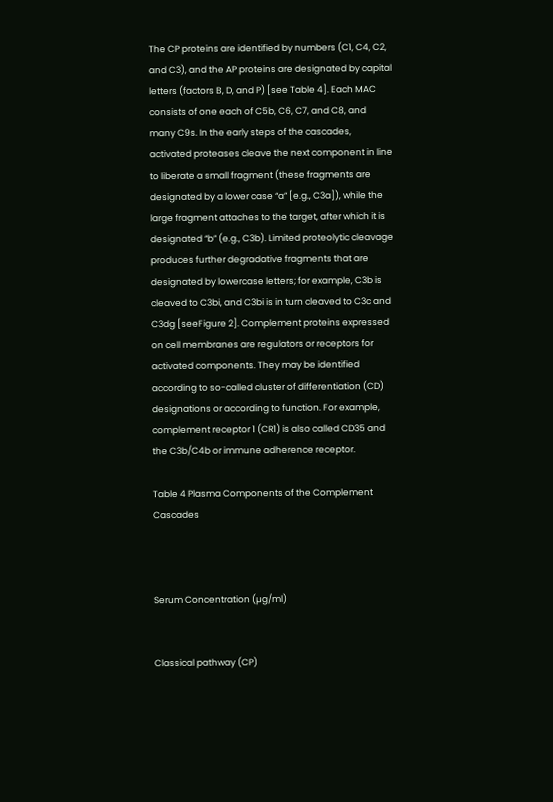The CP proteins are identified by numbers (C1, C4, C2, and C3), and the AP proteins are designated by capital letters (factors B, D, and P) [see Table 4]. Each MAC consists of one each of C5b, C6, C7, and C8, and many C9s. In the early steps of the cascades, activated proteases cleave the next component in line to liberate a small fragment (these fragments are designated by a lower case “a” [e.g., C3a]), while the large fragment attaches to the target, after which it is designated “b” (e.g., C3b). Limited proteolytic cleavage produces further degradative fragments that are designated by lowercase letters; for example, C3b is cleaved to C3bi, and C3bi is in turn cleaved to C3c and C3dg [seeFigure 2]. Complement proteins expressed on cell membranes are regulators or receptors for activated components. They may be identified according to so-called cluster of differentiation (CD) designations or according to function. For example, complement receptor 1 (CR1) is also called CD35 and the C3b/C4b or immune adherence receptor.

Table 4 Plasma Components of the Complement Cascades



Serum Concentration (µg/ml)


Classical pathway (CP)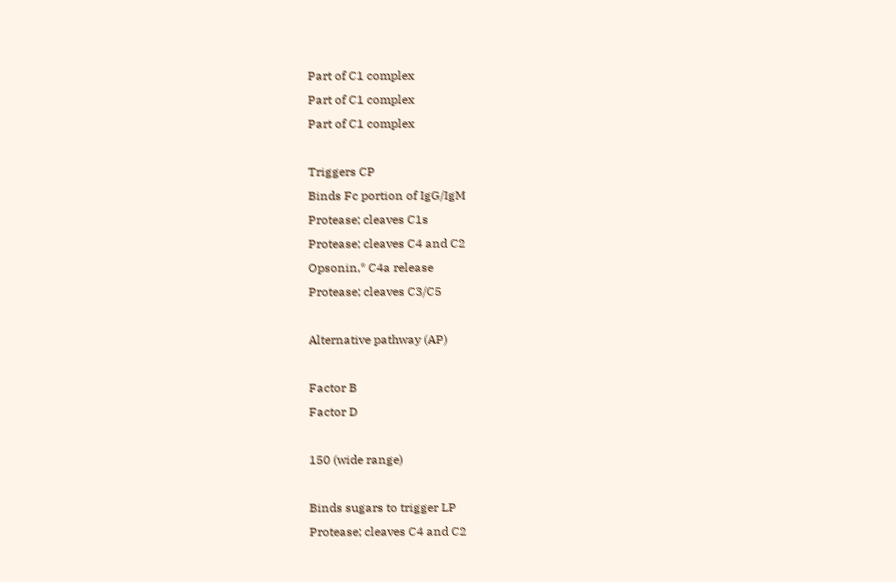Part of C1 complex
Part of C1 complex
Part of C1 complex

Triggers CP
Binds Fc portion of IgG/IgM
Protease; cleaves C1s
Protease; cleaves C4 and C2
Opsonin,* C4a release
Protease; cleaves C3/C5

Alternative pathway (AP)

Factor B
Factor D

150 (wide range)

Binds sugars to trigger LP
Protease; cleaves C4 and C2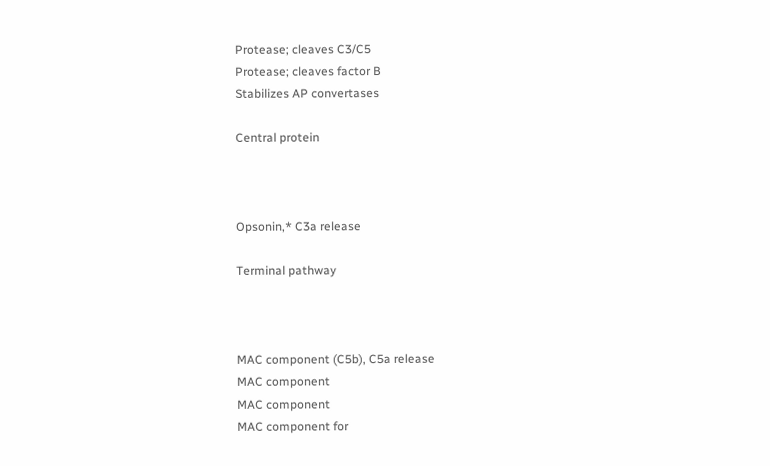Protease; cleaves C3/C5
Protease; cleaves factor B
Stabilizes AP convertases

Central protein



Opsonin,* C3a release

Terminal pathway



MAC component (C5b), C5a release
MAC component
MAC component
MAC component for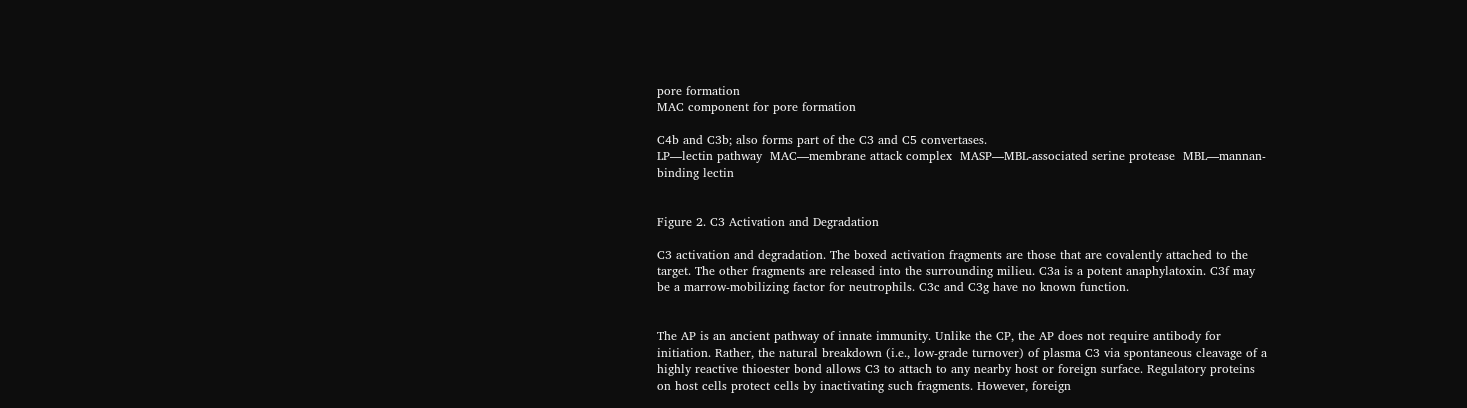pore formation
MAC component for pore formation

C4b and C3b; also forms part of the C3 and C5 convertases.
LP—lectin pathway  MAC—membrane attack complex  MASP—MBL-associated serine protease  MBL—mannan-binding lectin


Figure 2. C3 Activation and Degradation

C3 activation and degradation. The boxed activation fragments are those that are covalently attached to the target. The other fragments are released into the surrounding milieu. C3a is a potent anaphylatoxin. C3f may be a marrow-mobilizing factor for neutrophils. C3c and C3g have no known function.


The AP is an ancient pathway of innate immunity. Unlike the CP, the AP does not require antibody for initiation. Rather, the natural breakdown (i.e., low-grade turnover) of plasma C3 via spontaneous cleavage of a highly reactive thioester bond allows C3 to attach to any nearby host or foreign surface. Regulatory proteins on host cells protect cells by inactivating such fragments. However, foreign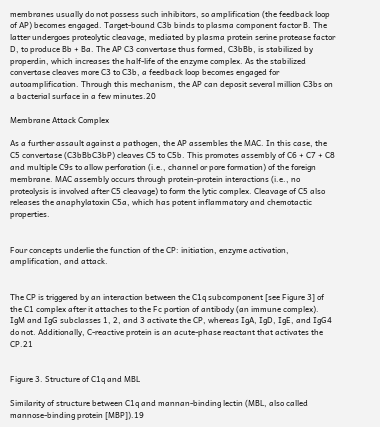membranes usually do not possess such inhibitors, so amplification (the feedback loop of AP) becomes engaged. Target-bound C3b binds to plasma component factor B. The latter undergoes proteolytic cleavage, mediated by plasma protein serine protease factor D, to produce Bb + Ba. The AP C3 convertase thus formed, C3bBb, is stabilized by properdin, which increases the half-life of the enzyme complex. As the stabilized convertase cleaves more C3 to C3b, a feedback loop becomes engaged for autoamplification. Through this mechanism, the AP can deposit several million C3bs on a bacterial surface in a few minutes.20

Membrane Attack Complex

As a further assault against a pathogen, the AP assembles the MAC. In this case, the C5 convertase (C3bBbC3bP) cleaves C5 to C5b. This promotes assembly of C6 + C7 + C8 and multiple C9s to allow perforation (i.e., channel or pore formation) of the foreign membrane. MAC assembly occurs through protein-protein interactions (i.e., no proteolysis is involved after C5 cleavage) to form the lytic complex. Cleavage of C5 also releases the anaphylatoxin C5a, which has potent inflammatory and chemotactic properties.


Four concepts underlie the function of the CP: initiation, enzyme activation, amplification, and attack.


The CP is triggered by an interaction between the C1q subcomponent [see Figure 3] of the C1 complex after it attaches to the Fc portion of antibody (an immune complex). IgM and IgG subclasses 1, 2, and 3 activate the CP, whereas IgA, IgD, IgE, and IgG4 do not. Additionally, C-reactive protein is an acute-phase reactant that activates the CP.21


Figure 3. Structure of C1q and MBL

Similarity of structure between C1q and mannan-binding lectin (MBL, also called mannose-binding protein [MBP]).19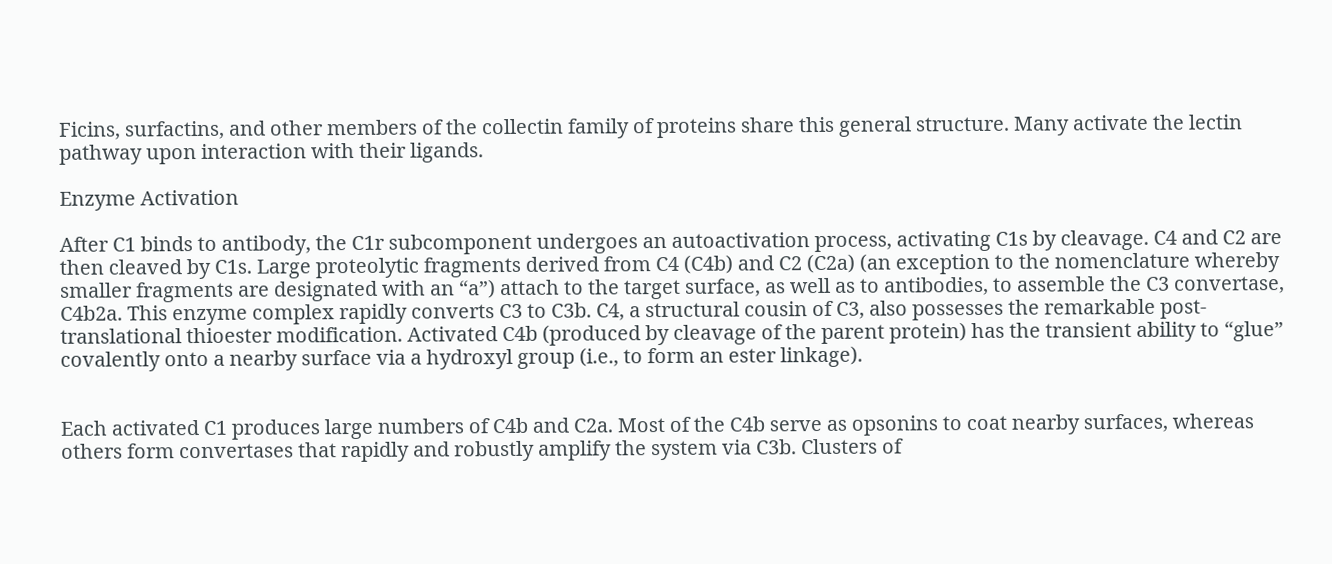Ficins, surfactins, and other members of the collectin family of proteins share this general structure. Many activate the lectin pathway upon interaction with their ligands.

Enzyme Activation

After C1 binds to antibody, the C1r subcomponent undergoes an autoactivation process, activating C1s by cleavage. C4 and C2 are then cleaved by C1s. Large proteolytic fragments derived from C4 (C4b) and C2 (C2a) (an exception to the nomenclature whereby smaller fragments are designated with an “a”) attach to the target surface, as well as to antibodies, to assemble the C3 convertase, C4b2a. This enzyme complex rapidly converts C3 to C3b. C4, a structural cousin of C3, also possesses the remarkable post-translational thioester modification. Activated C4b (produced by cleavage of the parent protein) has the transient ability to “glue” covalently onto a nearby surface via a hydroxyl group (i.e., to form an ester linkage).


Each activated C1 produces large numbers of C4b and C2a. Most of the C4b serve as opsonins to coat nearby surfaces, whereas others form convertases that rapidly and robustly amplify the system via C3b. Clusters of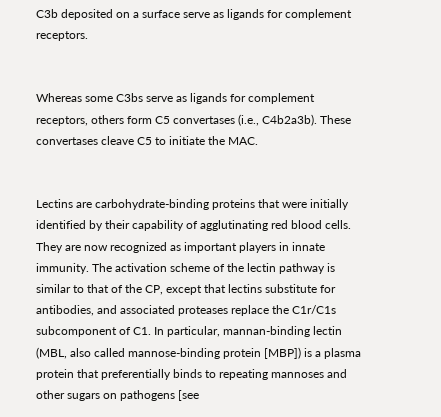C3b deposited on a surface serve as ligands for complement receptors.


Whereas some C3bs serve as ligands for complement receptors, others form C5 convertases (i.e., C4b2a3b). These convertases cleave C5 to initiate the MAC.


Lectins are carbohydrate-binding proteins that were initially identified by their capability of agglutinating red blood cells. They are now recognized as important players in innate immunity. The activation scheme of the lectin pathway is similar to that of the CP, except that lectins substitute for antibodies, and associated proteases replace the C1r/C1s subcomponent of C1. In particular, mannan-binding lectin (MBL, also called mannose-binding protein [MBP]) is a plasma protein that preferentially binds to repeating mannoses and other sugars on pathogens [see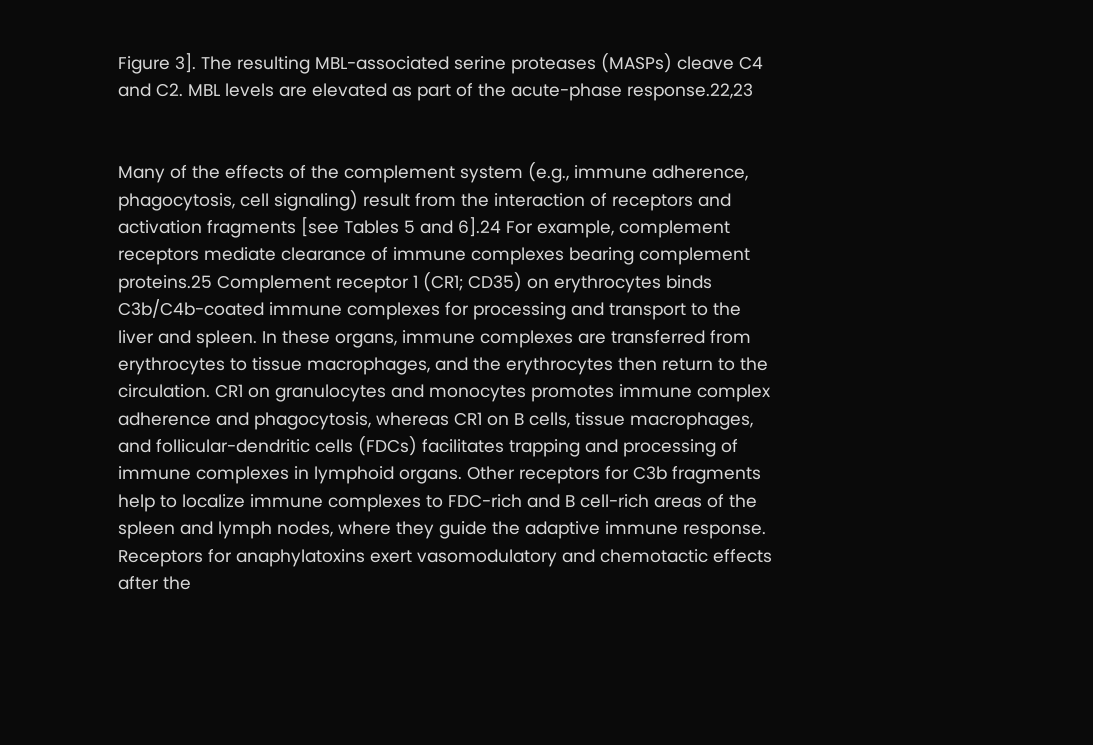Figure 3]. The resulting MBL-associated serine proteases (MASPs) cleave C4 and C2. MBL levels are elevated as part of the acute-phase response.22,23


Many of the effects of the complement system (e.g., immune adherence, phagocytosis, cell signaling) result from the interaction of receptors and activation fragments [see Tables 5 and 6].24 For example, complement receptors mediate clearance of immune complexes bearing complement proteins.25 Complement receptor 1 (CR1; CD35) on erythrocytes binds C3b/C4b-coated immune complexes for processing and transport to the liver and spleen. In these organs, immune complexes are transferred from erythrocytes to tissue macrophages, and the erythrocytes then return to the circulation. CR1 on granulocytes and monocytes promotes immune complex adherence and phagocytosis, whereas CR1 on B cells, tissue macrophages, and follicular-dendritic cells (FDCs) facilitates trapping and processing of immune complexes in lymphoid organs. Other receptors for C3b fragments help to localize immune complexes to FDC-rich and B cell-rich areas of the spleen and lymph nodes, where they guide the adaptive immune response. Receptors for anaphylatoxins exert vasomodulatory and chemotactic effects after the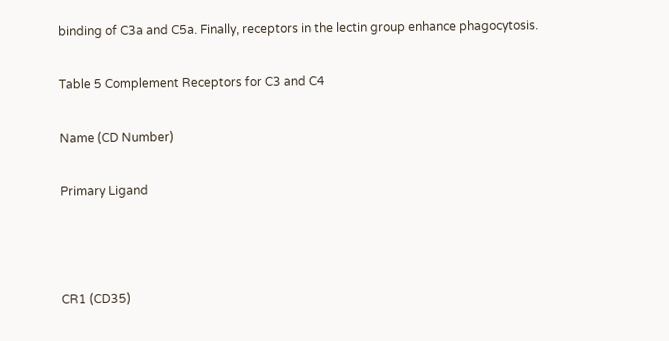binding of C3a and C5a. Finally, receptors in the lectin group enhance phagocytosis.

Table 5 Complement Receptors for C3 and C4

Name (CD Number)

Primary Ligand



CR1 (CD35)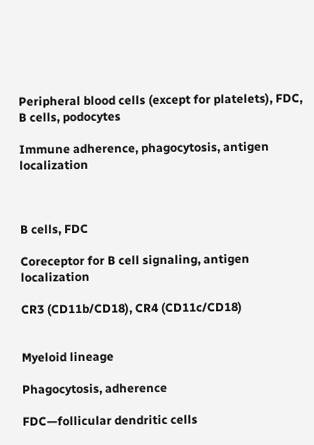Peripheral blood cells (except for platelets), FDC, B cells, podocytes

Immune adherence, phagocytosis, antigen localization



B cells, FDC

Coreceptor for B cell signaling, antigen localization

CR3 (CD11b/CD18), CR4 (CD11c/CD18)


Myeloid lineage

Phagocytosis, adherence

FDC—follicular dendritic cells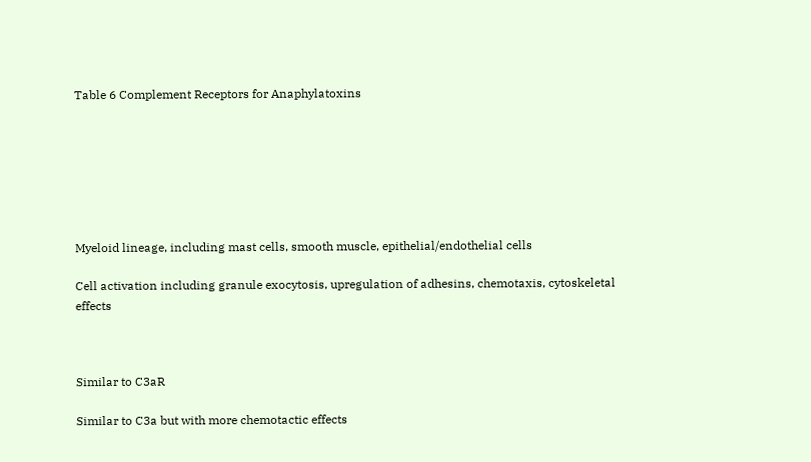Table 6 Complement Receptors for Anaphylatoxins







Myeloid lineage, including mast cells, smooth muscle, epithelial/endothelial cells

Cell activation including granule exocytosis, upregulation of adhesins, chemotaxis, cytoskeletal effects



Similar to C3aR

Similar to C3a but with more chemotactic effects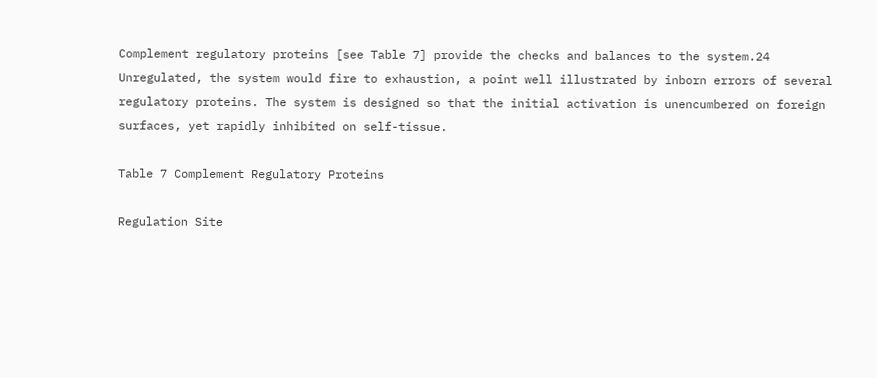Complement regulatory proteins [see Table 7] provide the checks and balances to the system.24 Unregulated, the system would fire to exhaustion, a point well illustrated by inborn errors of several regulatory proteins. The system is designed so that the initial activation is unencumbered on foreign surfaces, yet rapidly inhibited on self-tissue.

Table 7 Complement Regulatory Proteins

Regulation Site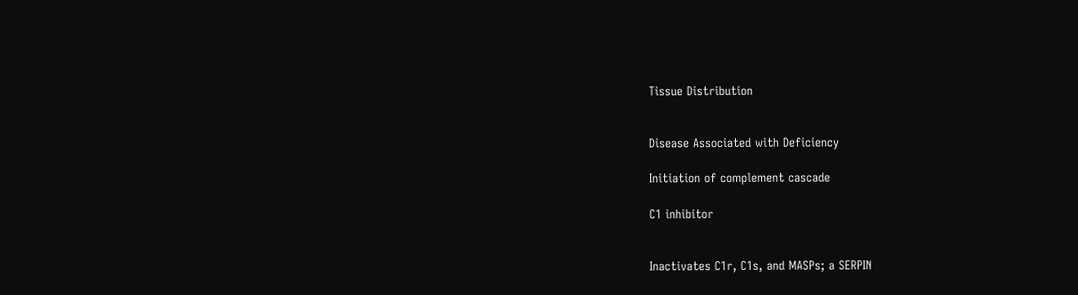Tissue Distribution


Disease Associated with Deficiency

Initiation of complement cascade

C1 inhibitor


Inactivates C1r, C1s, and MASPs; a SERPIN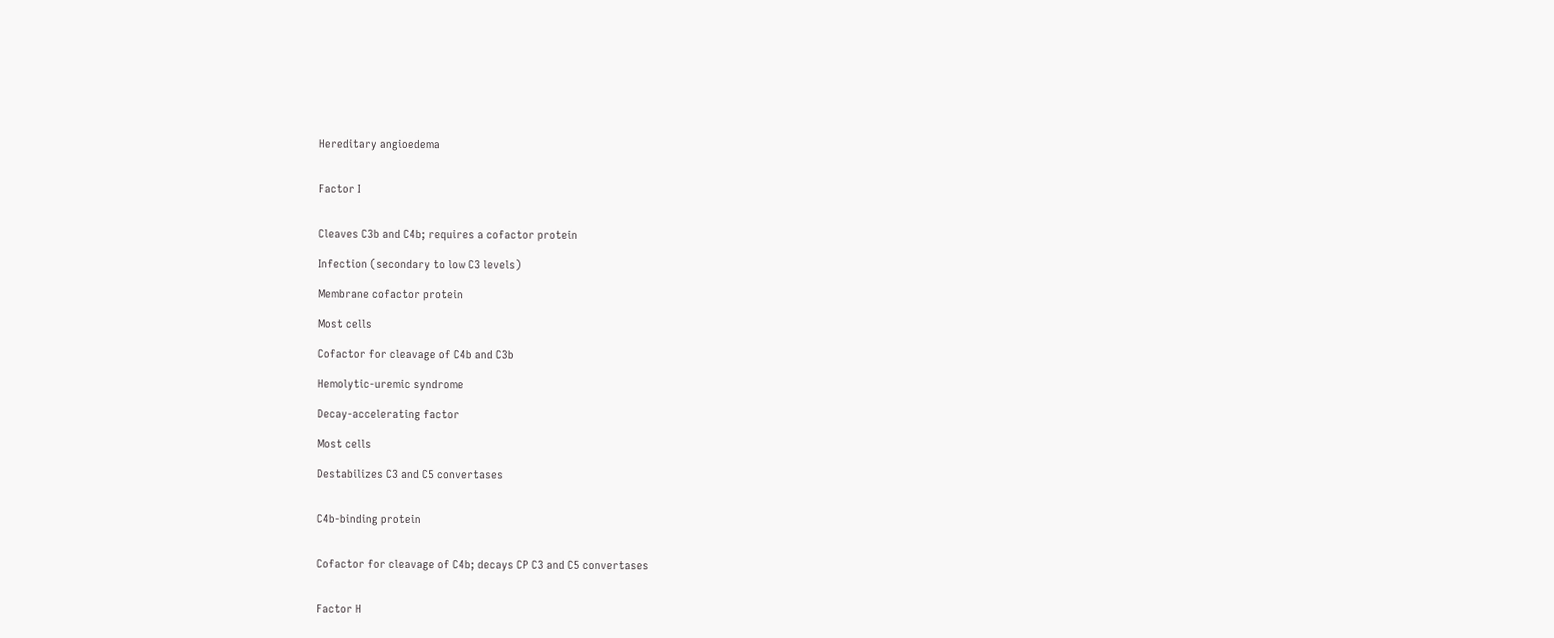Hereditary angioedema


Factor I


Cleaves C3b and C4b; requires a cofactor protein

Infection (secondary to low C3 levels)

Membrane cofactor protein

Most cells

Cofactor for cleavage of C4b and C3b

Hemolytic-uremic syndrome

Decay-accelerating factor

Most cells

Destabilizes C3 and C5 convertases


C4b-binding protein


Cofactor for cleavage of C4b; decays CP C3 and C5 convertases


Factor H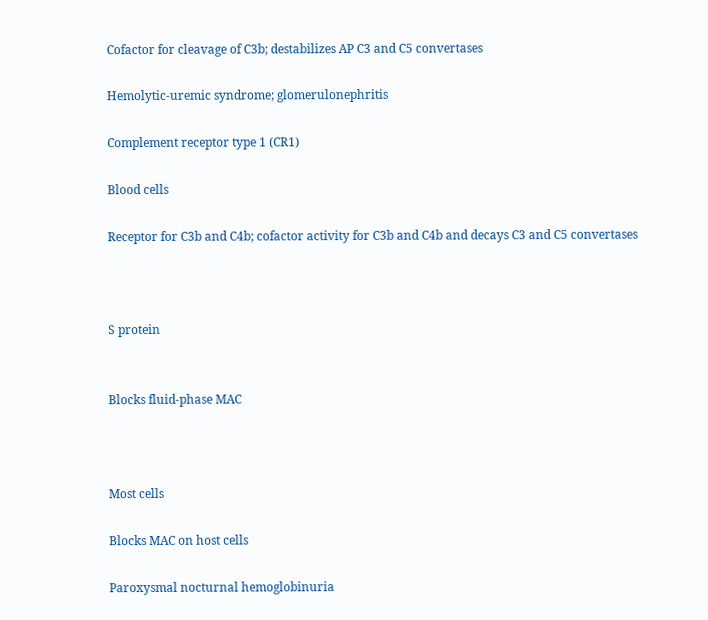Cofactor for cleavage of C3b; destabilizes AP C3 and C5 convertases

Hemolytic-uremic syndrome; glomerulonephritis

Complement receptor type 1 (CR1)

Blood cells

Receptor for C3b and C4b; cofactor activity for C3b and C4b and decays C3 and C5 convertases



S protein


Blocks fluid-phase MAC



Most cells

Blocks MAC on host cells

Paroxysmal nocturnal hemoglobinuria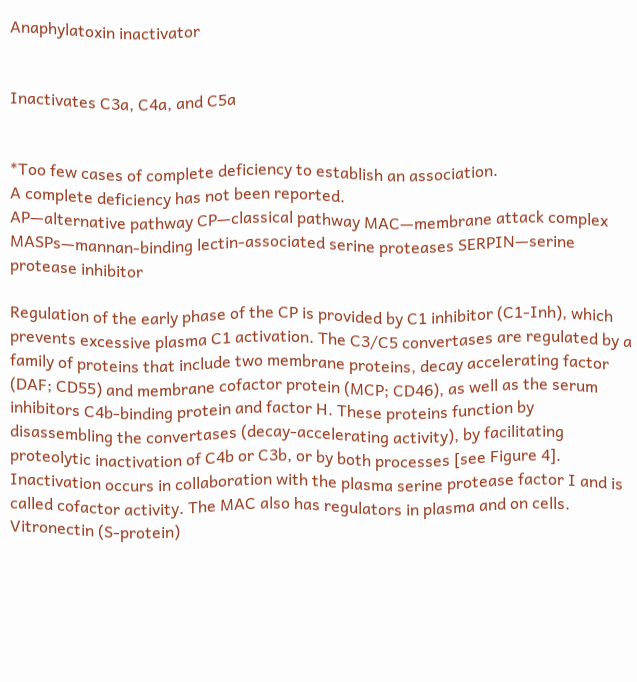Anaphylatoxin inactivator


Inactivates C3a, C4a, and C5a


*Too few cases of complete deficiency to establish an association.
A complete deficiency has not been reported.
AP—alternative pathway CP—classical pathway MAC—membrane attack complex MASPs—mannan-binding lectin-associated serine proteases SERPIN—serine protease inhibitor

Regulation of the early phase of the CP is provided by C1 inhibitor (C1-Inh), which prevents excessive plasma C1 activation. The C3/C5 convertases are regulated by a family of proteins that include two membrane proteins, decay accelerating factor (DAF; CD55) and membrane cofactor protein (MCP; CD46), as well as the serum inhibitors C4b-binding protein and factor H. These proteins function by disassembling the convertases (decay-accelerating activity), by facilitating proteolytic inactivation of C4b or C3b, or by both processes [see Figure 4]. Inactivation occurs in collaboration with the plasma serine protease factor I and is called cofactor activity. The MAC also has regulators in plasma and on cells. Vitronectin (S-protein)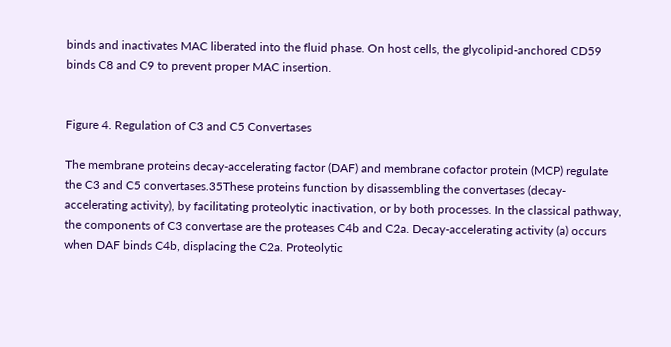binds and inactivates MAC liberated into the fluid phase. On host cells, the glycolipid-anchored CD59 binds C8 and C9 to prevent proper MAC insertion.


Figure 4. Regulation of C3 and C5 Convertases

The membrane proteins decay-accelerating factor (DAF) and membrane cofactor protein (MCP) regulate the C3 and C5 convertases.35These proteins function by disassembling the convertases (decay-accelerating activity), by facilitating proteolytic inactivation, or by both processes. In the classical pathway, the components of C3 convertase are the proteases C4b and C2a. Decay-accelerating activity (a) occurs when DAF binds C4b, displacing the C2a. Proteolytic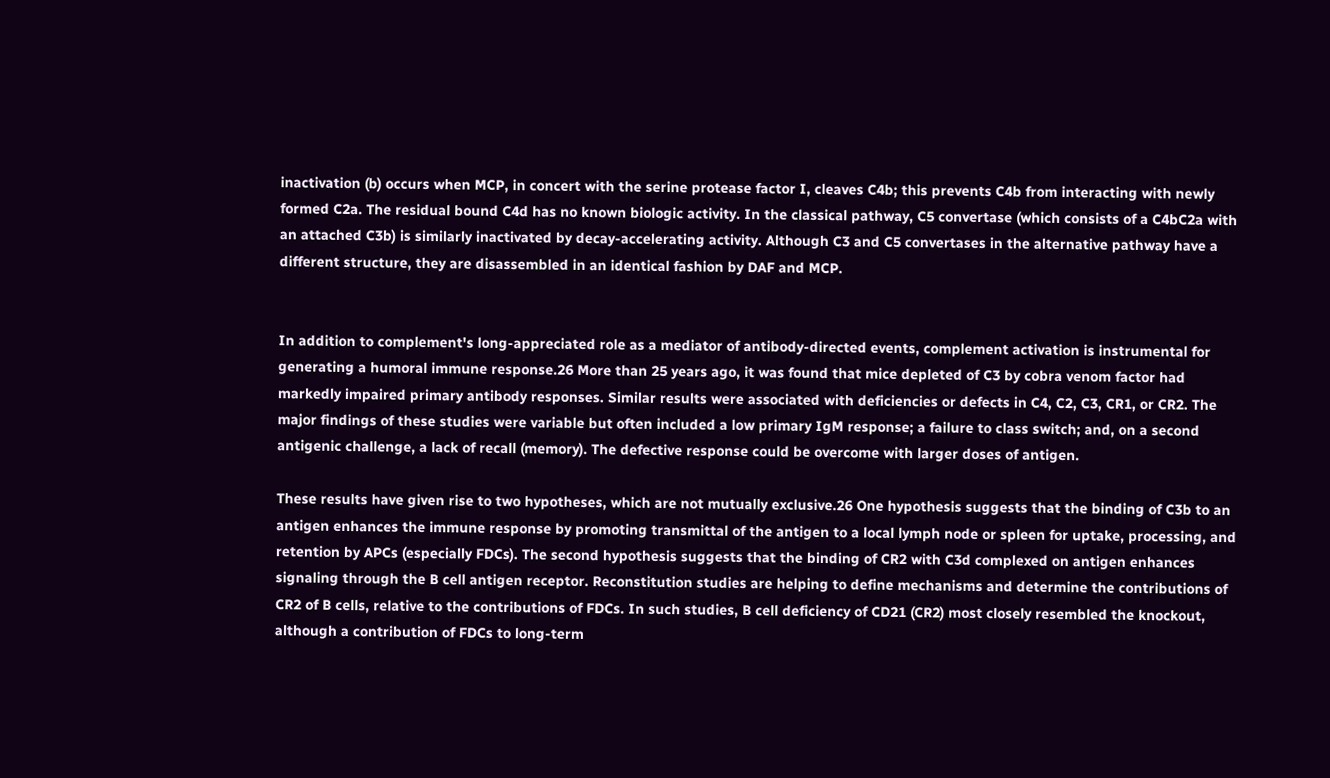inactivation (b) occurs when MCP, in concert with the serine protease factor I, cleaves C4b; this prevents C4b from interacting with newly formed C2a. The residual bound C4d has no known biologic activity. In the classical pathway, C5 convertase (which consists of a C4bC2a with an attached C3b) is similarly inactivated by decay-accelerating activity. Although C3 and C5 convertases in the alternative pathway have a different structure, they are disassembled in an identical fashion by DAF and MCP.


In addition to complement's long-appreciated role as a mediator of antibody-directed events, complement activation is instrumental for generating a humoral immune response.26 More than 25 years ago, it was found that mice depleted of C3 by cobra venom factor had markedly impaired primary antibody responses. Similar results were associated with deficiencies or defects in C4, C2, C3, CR1, or CR2. The major findings of these studies were variable but often included a low primary IgM response; a failure to class switch; and, on a second antigenic challenge, a lack of recall (memory). The defective response could be overcome with larger doses of antigen.

These results have given rise to two hypotheses, which are not mutually exclusive.26 One hypothesis suggests that the binding of C3b to an antigen enhances the immune response by promoting transmittal of the antigen to a local lymph node or spleen for uptake, processing, and retention by APCs (especially FDCs). The second hypothesis suggests that the binding of CR2 with C3d complexed on antigen enhances signaling through the B cell antigen receptor. Reconstitution studies are helping to define mechanisms and determine the contributions of CR2 of B cells, relative to the contributions of FDCs. In such studies, B cell deficiency of CD21 (CR2) most closely resembled the knockout, although a contribution of FDCs to long-term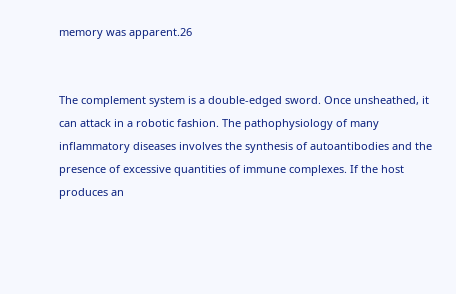memory was apparent.26


The complement system is a double-edged sword. Once unsheathed, it can attack in a robotic fashion. The pathophysiology of many inflammatory diseases involves the synthesis of autoantibodies and the presence of excessive quantities of immune complexes. If the host produces an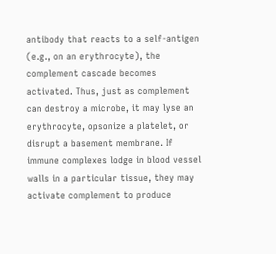antibody that reacts to a self-antigen (e.g., on an erythrocyte), the complement cascade becomes activated. Thus, just as complement can destroy a microbe, it may lyse an erythrocyte, opsonize a platelet, or disrupt a basement membrane. If immune complexes lodge in blood vessel walls in a particular tissue, they may activate complement to produce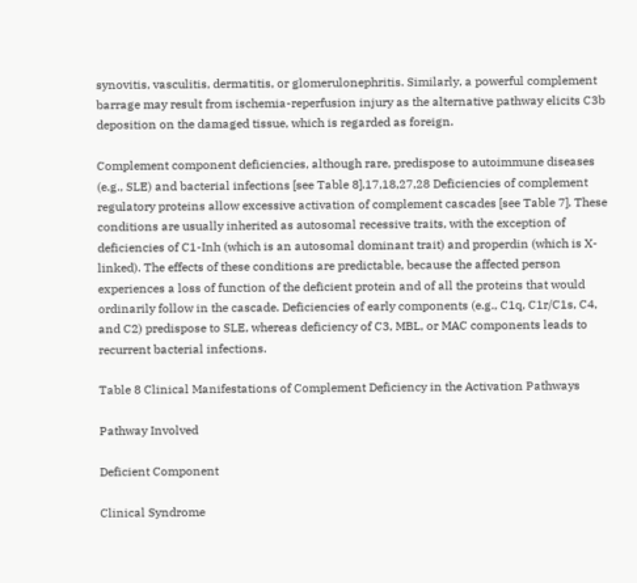synovitis, vasculitis, dermatitis, or glomerulonephritis. Similarly, a powerful complement barrage may result from ischemia-reperfusion injury as the alternative pathway elicits C3b deposition on the damaged tissue, which is regarded as foreign.

Complement component deficiencies, although rare, predispose to autoimmune diseases (e.g., SLE) and bacterial infections [see Table 8].17,18,27,28 Deficiencies of complement regulatory proteins allow excessive activation of complement cascades [see Table 7]. These conditions are usually inherited as autosomal recessive traits, with the exception of deficiencies of C1-Inh (which is an autosomal dominant trait) and properdin (which is X-linked). The effects of these conditions are predictable, because the affected person experiences a loss of function of the deficient protein and of all the proteins that would ordinarily follow in the cascade. Deficiencies of early components (e.g., C1q, C1r/C1s, C4, and C2) predispose to SLE, whereas deficiency of C3, MBL, or MAC components leads to recurrent bacterial infections.

Table 8 Clinical Manifestations of Complement Deficiency in the Activation Pathways

Pathway Involved

Deficient Component

Clinical Syndrome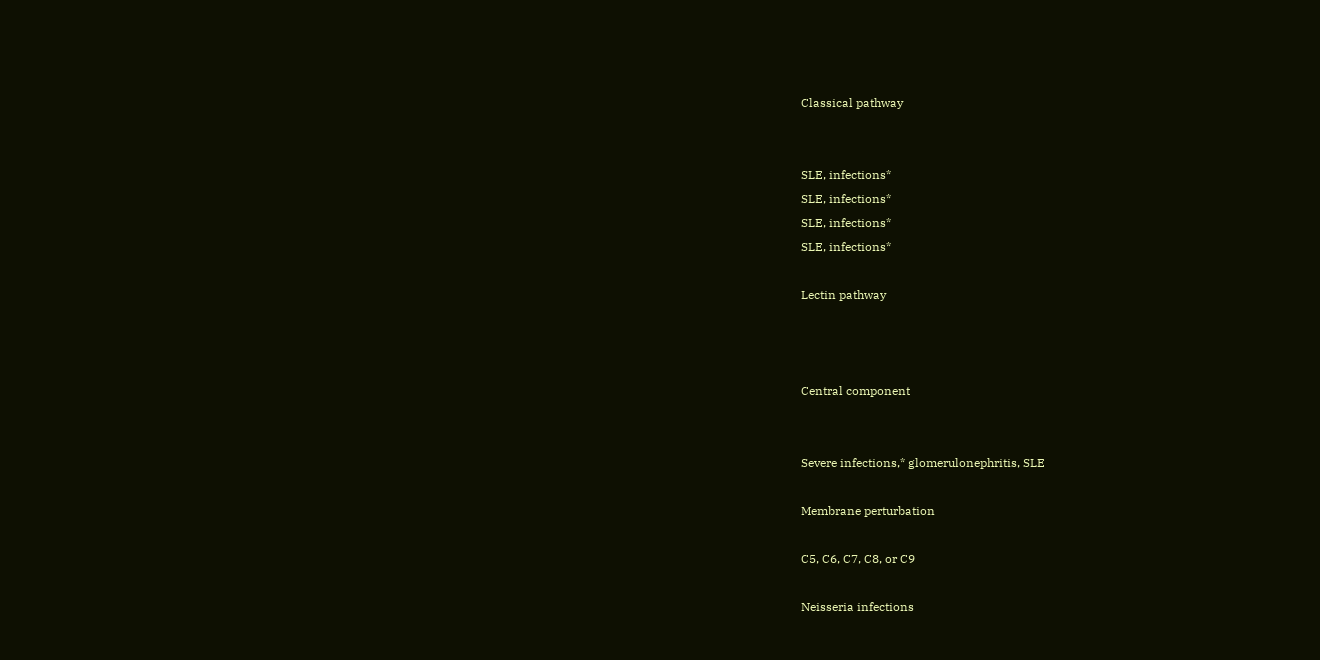Classical pathway


SLE, infections*
SLE, infections*
SLE, infections*
SLE, infections*

Lectin pathway



Central component


Severe infections,* glomerulonephritis, SLE

Membrane perturbation

C5, C6, C7, C8, or C9

Neisseria infections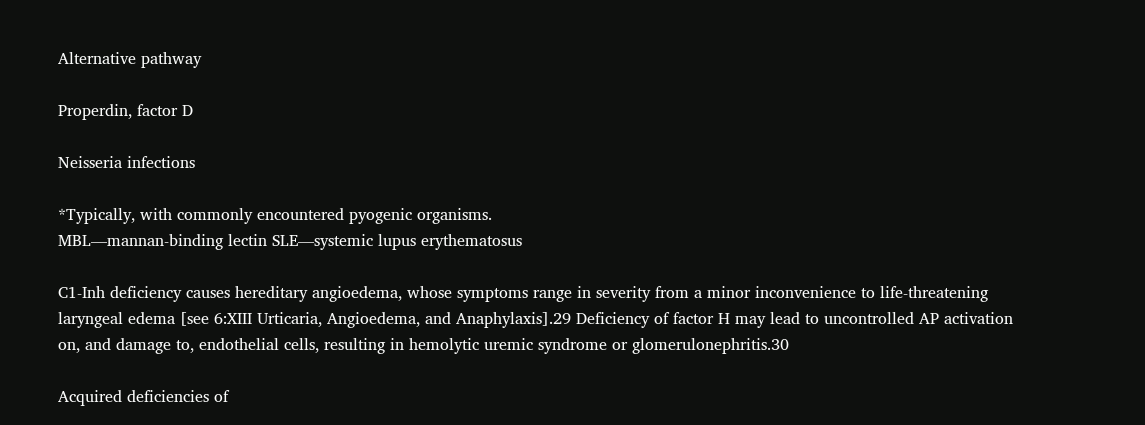Alternative pathway

Properdin, factor D

Neisseria infections

*Typically, with commonly encountered pyogenic organisms.
MBL—mannan-binding lectin SLE—systemic lupus erythematosus

C1-Inh deficiency causes hereditary angioedema, whose symptoms range in severity from a minor inconvenience to life-threatening laryngeal edema [see 6:XIII Urticaria, Angioedema, and Anaphylaxis].29 Deficiency of factor H may lead to uncontrolled AP activation on, and damage to, endothelial cells, resulting in hemolytic uremic syndrome or glomerulonephritis.30

Acquired deficiencies of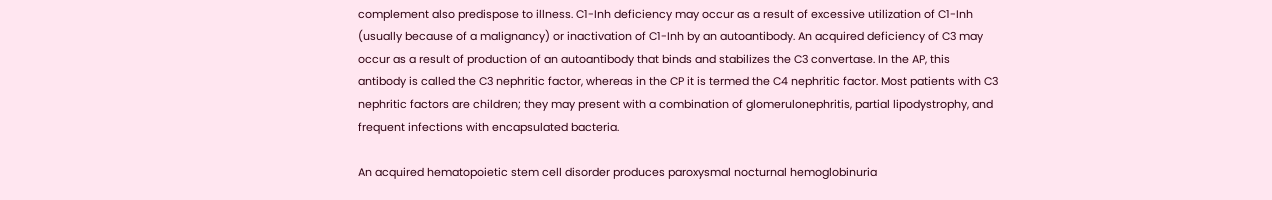complement also predispose to illness. C1-Inh deficiency may occur as a result of excessive utilization of C1-Inh (usually because of a malignancy) or inactivation of C1-Inh by an autoantibody. An acquired deficiency of C3 may occur as a result of production of an autoantibody that binds and stabilizes the C3 convertase. In the AP, this antibody is called the C3 nephritic factor, whereas in the CP it is termed the C4 nephritic factor. Most patients with C3 nephritic factors are children; they may present with a combination of glomerulonephritis, partial lipodystrophy, and frequent infections with encapsulated bacteria.

An acquired hematopoietic stem cell disorder produces paroxysmal nocturnal hemoglobinuria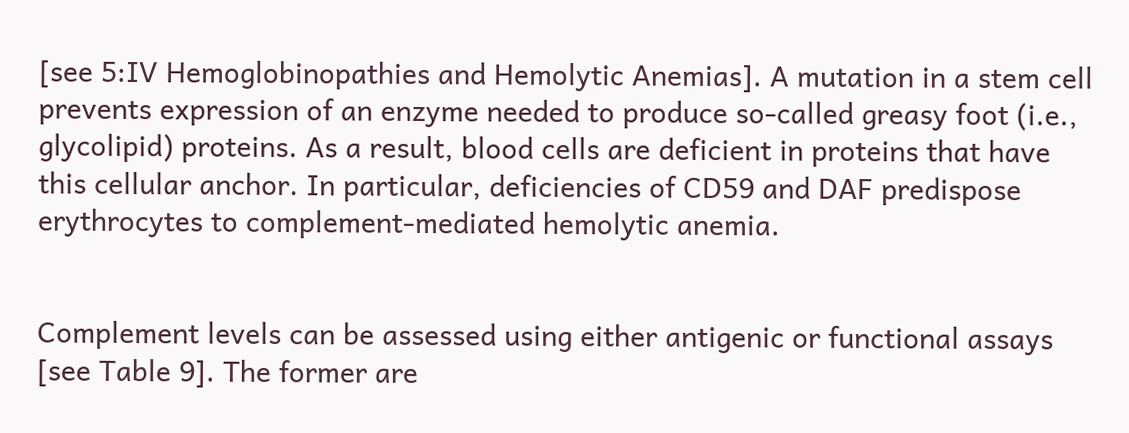[see 5:IV Hemoglobinopathies and Hemolytic Anemias]. A mutation in a stem cell prevents expression of an enzyme needed to produce so-called greasy foot (i.e., glycolipid) proteins. As a result, blood cells are deficient in proteins that have this cellular anchor. In particular, deficiencies of CD59 and DAF predispose erythrocytes to complement-mediated hemolytic anemia.


Complement levels can be assessed using either antigenic or functional assays [see Table 9]. The former are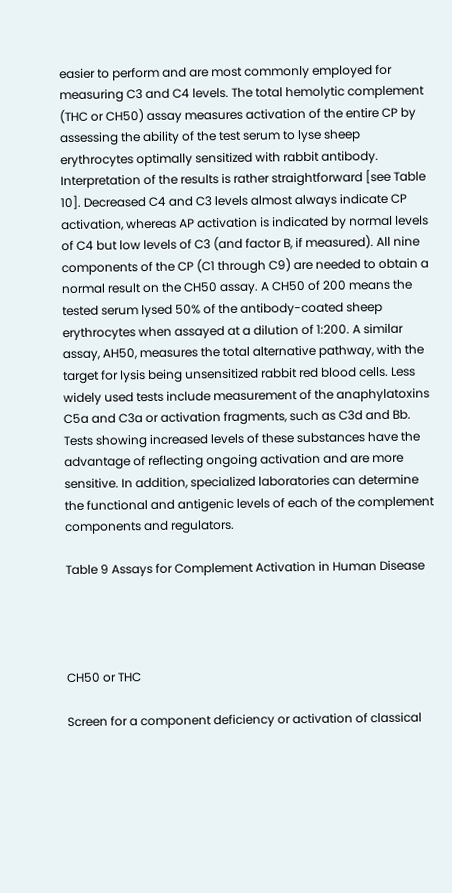easier to perform and are most commonly employed for measuring C3 and C4 levels. The total hemolytic complement (THC or CH50) assay measures activation of the entire CP by assessing the ability of the test serum to lyse sheep erythrocytes optimally sensitized with rabbit antibody. Interpretation of the results is rather straightforward [see Table 10]. Decreased C4 and C3 levels almost always indicate CP activation, whereas AP activation is indicated by normal levels of C4 but low levels of C3 (and factor B, if measured). All nine components of the CP (C1 through C9) are needed to obtain a normal result on the CH50 assay. A CH50 of 200 means the tested serum lysed 50% of the antibody-coated sheep erythrocytes when assayed at a dilution of 1:200. A similar assay, AH50, measures the total alternative pathway, with the target for lysis being unsensitized rabbit red blood cells. Less widely used tests include measurement of the anaphylatoxins C5a and C3a or activation fragments, such as C3d and Bb. Tests showing increased levels of these substances have the advantage of reflecting ongoing activation and are more sensitive. In addition, specialized laboratories can determine the functional and antigenic levels of each of the complement components and regulators.

Table 9 Assays for Complement Activation in Human Disease




CH50 or THC

Screen for a component deficiency or activation of classical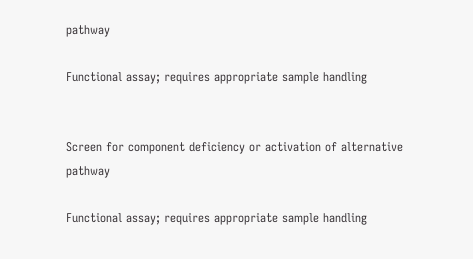pathway

Functional assay; requires appropriate sample handling


Screen for component deficiency or activation of alternative pathway

Functional assay; requires appropriate sample handling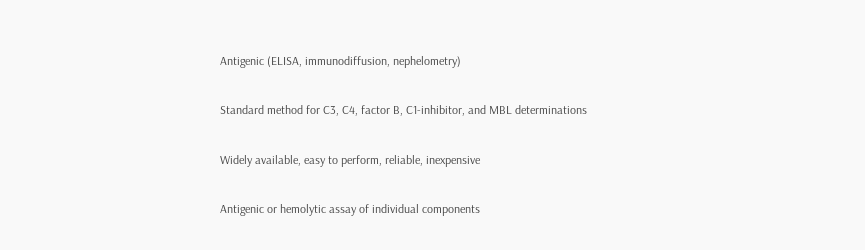Antigenic (ELISA, immunodiffusion, nephelometry)

Standard method for C3, C4, factor B, C1-inhibitor, and MBL determinations

Widely available, easy to perform, reliable, inexpensive

Antigenic or hemolytic assay of individual components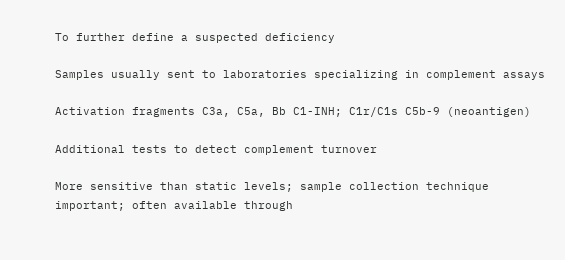To further define a suspected deficiency

Samples usually sent to laboratories specializing in complement assays

Activation fragments C3a, C5a, Bb C1-INH; C1r/C1s C5b-9 (neoantigen)

Additional tests to detect complement turnover

More sensitive than static levels; sample collection technique important; often available through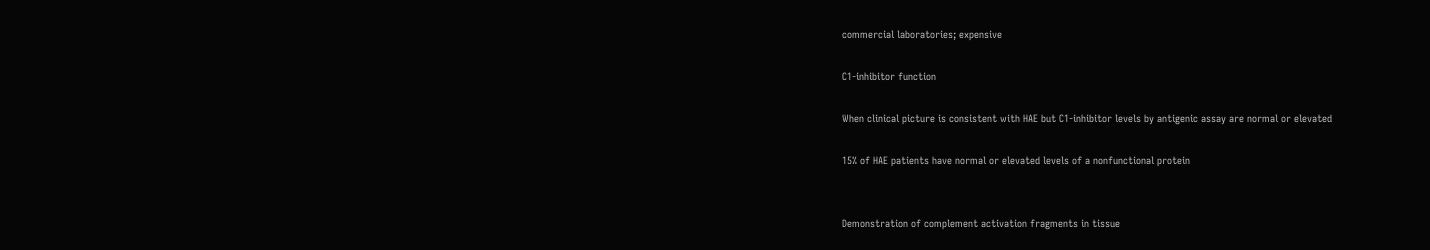commercial laboratories; expensive

C1-inhibitor function

When clinical picture is consistent with HAE but C1-inhibitor levels by antigenic assay are normal or elevated

15% of HAE patients have normal or elevated levels of a nonfunctional protein


Demonstration of complement activation fragments in tissue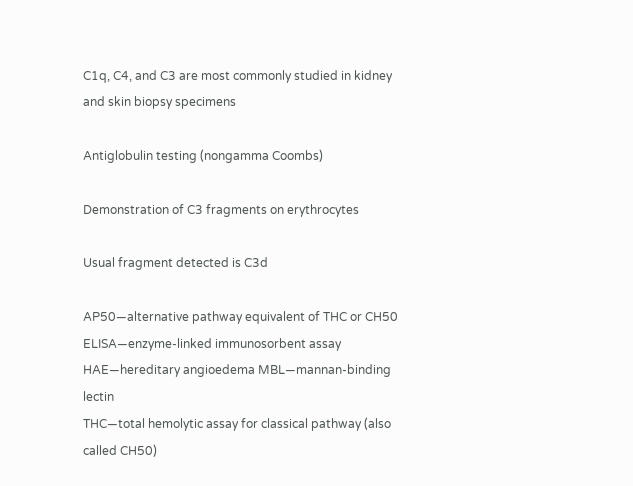C1q, C4, and C3 are most commonly studied in kidney and skin biopsy specimens

Antiglobulin testing (nongamma Coombs)

Demonstration of C3 fragments on erythrocytes

Usual fragment detected is C3d

AP50—alternative pathway equivalent of THC or CH50 ELISA—enzyme-linked immunosorbent assay HAE—hereditary angioedema MBL—mannan-binding lectin
THC—total hemolytic assay for classical pathway (also called CH50)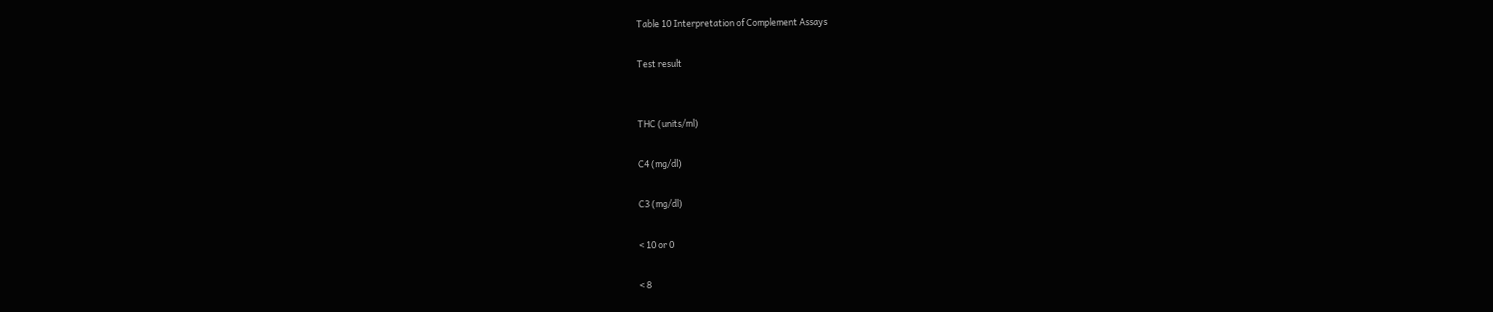Table 10 Interpretation of Complement Assays

Test result


THC (units/ml)

C4 (mg/dl)

C3 (mg/dl)

< 10 or 0

< 8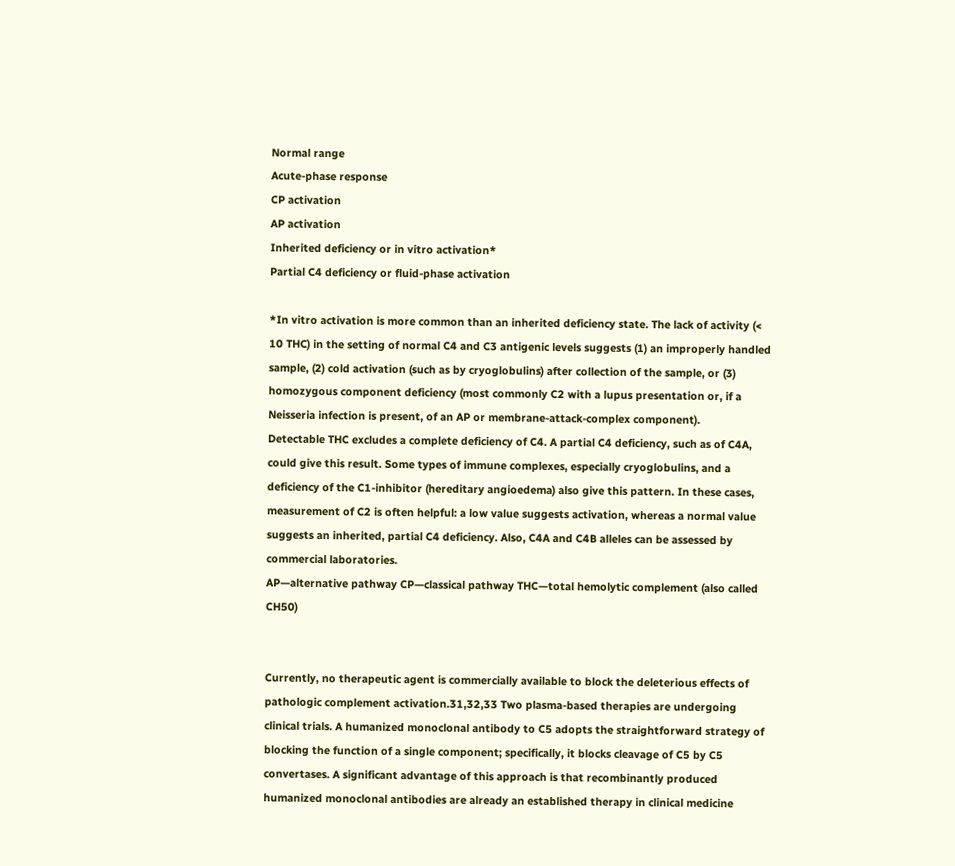Normal range
Acute-phase response
CP activation
AP activation
Inherited deficiency or in vitro activation*
Partial C4 deficiency or fluid-phase activation

*In vitro activation is more common than an inherited deficiency state. The lack of activity (< 10 THC) in the setting of normal C4 and C3 antigenic levels suggests (1) an improperly handled sample, (2) cold activation (such as by cryoglobulins) after collection of the sample, or (3) homozygous component deficiency (most commonly C2 with a lupus presentation or, if a Neisseria infection is present, of an AP or membrane-attack-complex component).
Detectable THC excludes a complete deficiency of C4. A partial C4 deficiency, such as of C4A, could give this result. Some types of immune complexes, especially cryoglobulins, and a deficiency of the C1-inhibitor (hereditary angioedema) also give this pattern. In these cases, measurement of C2 is often helpful: a low value suggests activation, whereas a normal value suggests an inherited, partial C4 deficiency. Also, C4A and C4B alleles can be assessed by commercial laboratories.
AP—alternative pathway CP—classical pathway THC—total hemolytic complement (also called CH50)


Currently, no therapeutic agent is commercially available to block the deleterious effects of pathologic complement activation.31,32,33 Two plasma-based therapies are undergoing clinical trials. A humanized monoclonal antibody to C5 adopts the straightforward strategy of blocking the function of a single component; specifically, it blocks cleavage of C5 by C5 convertases. A significant advantage of this approach is that recombinantly produced humanized monoclonal antibodies are already an established therapy in clinical medicine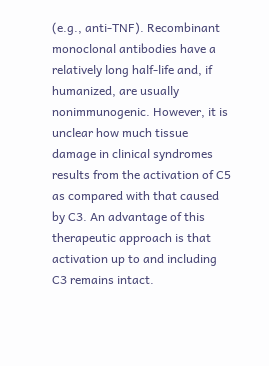(e.g., anti-TNF). Recombinant monoclonal antibodies have a relatively long half-life and, if humanized, are usually nonimmunogenic. However, it is unclear how much tissue damage in clinical syndromes results from the activation of C5 as compared with that caused by C3. An advantage of this therapeutic approach is that activation up to and including C3 remains intact.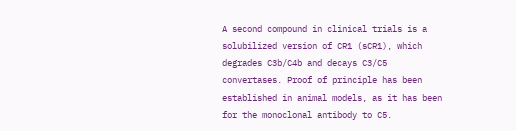A second compound in clinical trials is a solubilized version of CR1 (sCR1), which degrades C3b/C4b and decays C3/C5 convertases. Proof of principle has been established in animal models, as it has been for the monoclonal antibody to C5.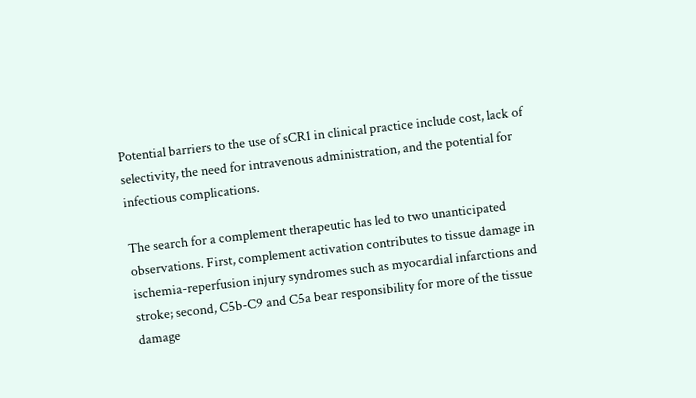Potential barriers to the use of sCR1 in clinical practice include cost, lack of selectivity, the need for intravenous administration, and the potential for infectious complications.

The search for a complement therapeutic has led to two unanticipated observations. First, complement activation contributes to tissue damage in ischemia-reperfusion injury syndromes such as myocardial infarctions and stroke; second, C5b-C9 and C5a bear responsibility for more of the tissue damage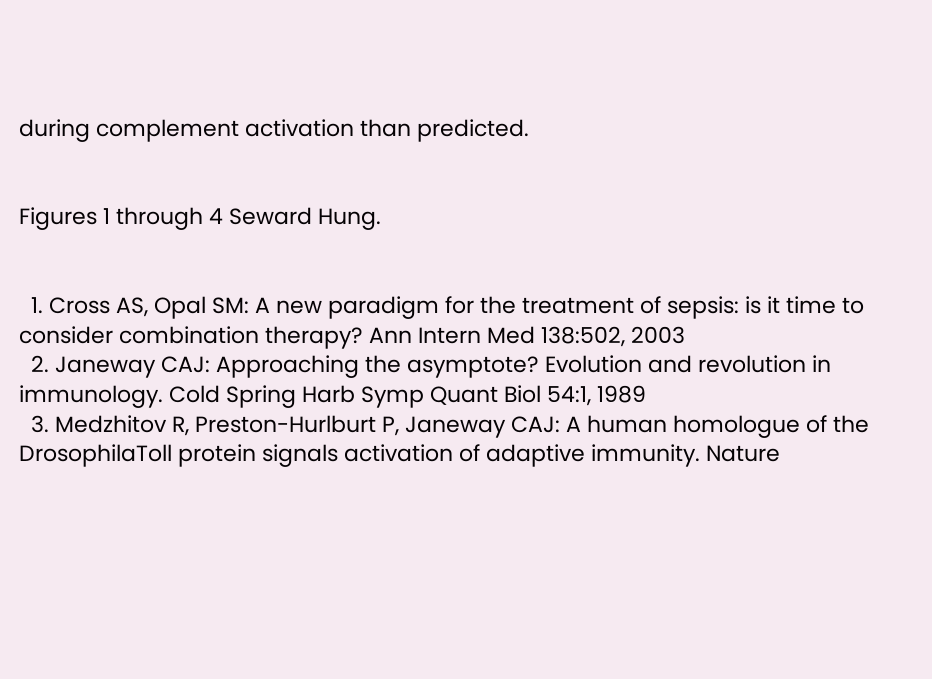during complement activation than predicted.


Figures 1 through 4 Seward Hung.


  1. Cross AS, Opal SM: A new paradigm for the treatment of sepsis: is it time to consider combination therapy? Ann Intern Med 138:502, 2003
  2. Janeway CAJ: Approaching the asymptote? Evolution and revolution in immunology. Cold Spring Harb Symp Quant Biol 54:1, 1989
  3. Medzhitov R, Preston-Hurlburt P, Janeway CAJ: A human homologue of the DrosophilaToll protein signals activation of adaptive immunity. Nature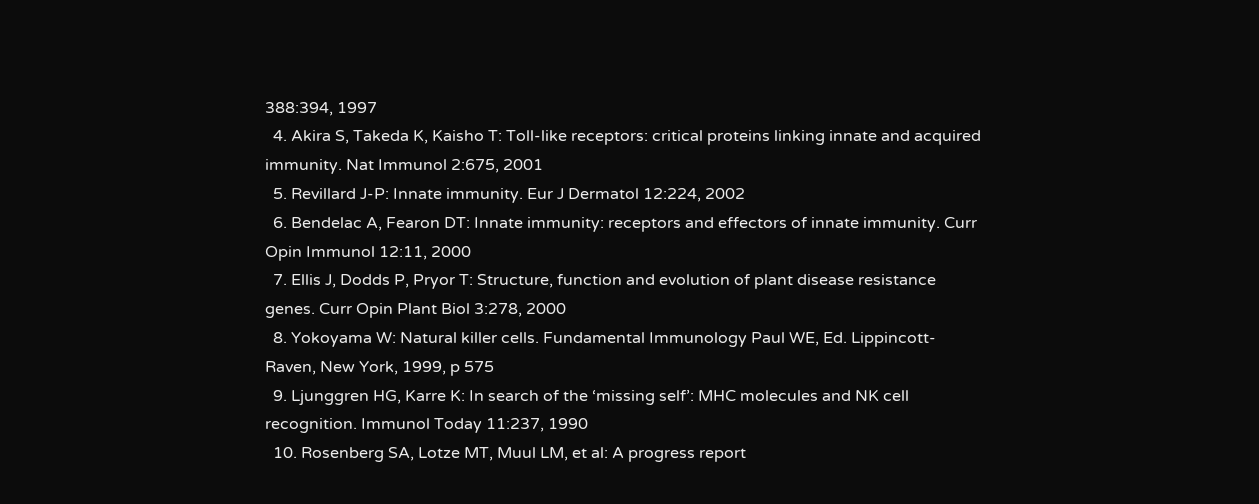388:394, 1997
  4. Akira S, Takeda K, Kaisho T: Toll-like receptors: critical proteins linking innate and acquired immunity. Nat Immunol 2:675, 2001
  5. Revillard J-P: Innate immunity. Eur J Dermatol 12:224, 2002
  6. Bendelac A, Fearon DT: Innate immunity: receptors and effectors of innate immunity. Curr Opin Immunol 12:11, 2000
  7. Ellis J, Dodds P, Pryor T: Structure, function and evolution of plant disease resistance genes. Curr Opin Plant Biol 3:278, 2000
  8. Yokoyama W: Natural killer cells. Fundamental Immunology Paul WE, Ed. Lippincott-Raven, New York, 1999, p 575
  9. Ljunggren HG, Karre K: In search of the ‘missing self’: MHC molecules and NK cell recognition. Immunol Today 11:237, 1990
  10. Rosenberg SA, Lotze MT, Muul LM, et al: A progress report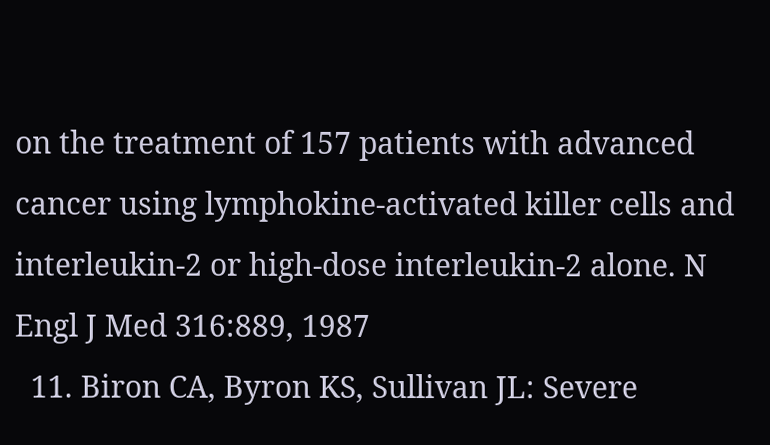on the treatment of 157 patients with advanced cancer using lymphokine-activated killer cells and interleukin-2 or high-dose interleukin-2 alone. N Engl J Med 316:889, 1987
  11. Biron CA, Byron KS, Sullivan JL: Severe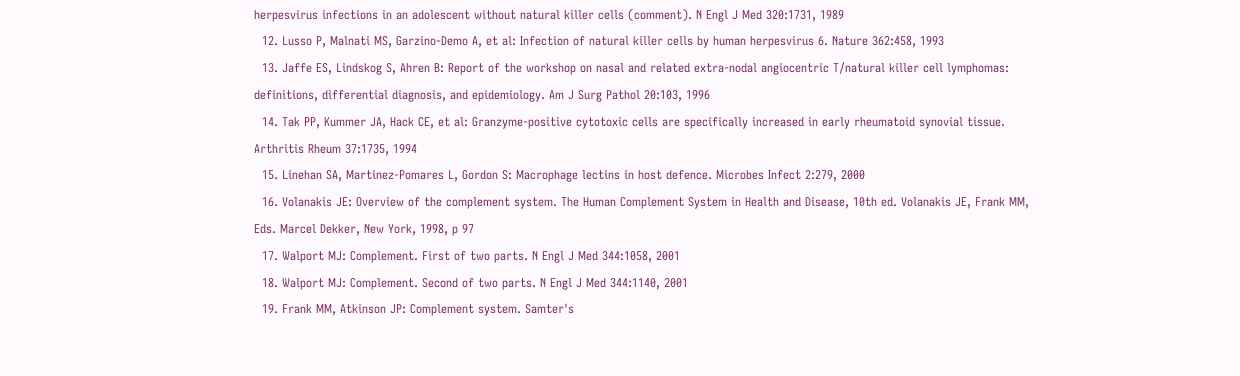herpesvirus infections in an adolescent without natural killer cells (comment). N Engl J Med 320:1731, 1989
  12. Lusso P, Malnati MS, Garzino-Demo A, et al: Infection of natural killer cells by human herpesvirus 6. Nature 362:458, 1993
  13. Jaffe ES, Lindskog S, Ahren B: Report of the workshop on nasal and related extra-nodal angiocentric T/natural killer cell lymphomas: definitions, differential diagnosis, and epidemiology. Am J Surg Pathol 20:103, 1996
  14. Tak PP, Kummer JA, Hack CE, et al: Granzyme-positive cytotoxic cells are specifically increased in early rheumatoid synovial tissue. Arthritis Rheum 37:1735, 1994
  15. Linehan SA, Martinez-Pomares L, Gordon S: Macrophage lectins in host defence. Microbes Infect 2:279, 2000
  16. Volanakis JE: Overview of the complement system. The Human Complement System in Health and Disease, 10th ed. Volanakis JE, Frank MM, Eds. Marcel Dekker, New York, 1998, p 97
  17. Walport MJ: Complement. First of two parts. N Engl J Med 344:1058, 2001
  18. Walport MJ: Complement. Second of two parts. N Engl J Med 344:1140, 2001
  19. Frank MM, Atkinson JP: Complement system. Samter's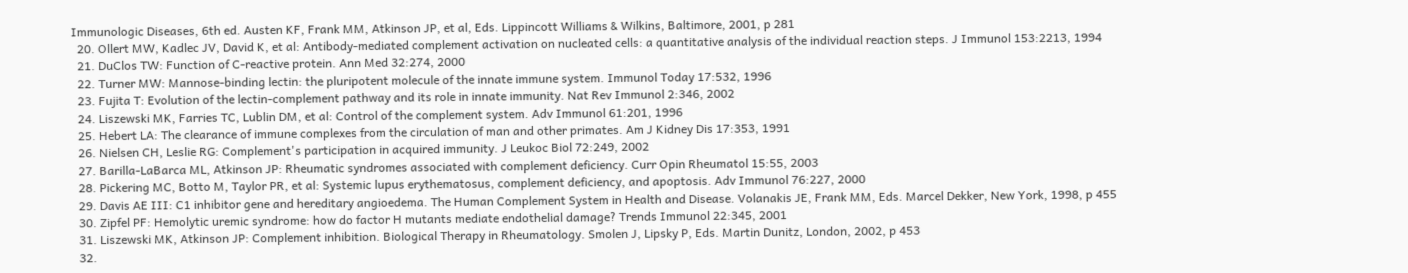Immunologic Diseases, 6th ed. Austen KF, Frank MM, Atkinson JP, et al, Eds. Lippincott Williams & Wilkins, Baltimore, 2001, p 281
  20. Ollert MW, Kadlec JV, David K, et al: Antibody-mediated complement activation on nucleated cells: a quantitative analysis of the individual reaction steps. J Immunol 153:2213, 1994
  21. DuClos TW: Function of C-reactive protein. Ann Med 32:274, 2000
  22. Turner MW: Mannose-binding lectin: the pluripotent molecule of the innate immune system. Immunol Today 17:532, 1996
  23. Fujita T: Evolution of the lectin-complement pathway and its role in innate immunity. Nat Rev Immunol 2:346, 2002
  24. Liszewski MK, Farries TC, Lublin DM, et al: Control of the complement system. Adv Immunol 61:201, 1996
  25. Hebert LA: The clearance of immune complexes from the circulation of man and other primates. Am J Kidney Dis 17:353, 1991
  26. Nielsen CH, Leslie RG: Complement's participation in acquired immunity. J Leukoc Biol 72:249, 2002
  27. Barilla-LaBarca ML, Atkinson JP: Rheumatic syndromes associated with complement deficiency. Curr Opin Rheumatol 15:55, 2003
  28. Pickering MC, Botto M, Taylor PR, et al: Systemic lupus erythematosus, complement deficiency, and apoptosis. Adv Immunol 76:227, 2000
  29. Davis AE III: C1 inhibitor gene and hereditary angioedema. The Human Complement System in Health and Disease. Volanakis JE, Frank MM, Eds. Marcel Dekker, New York, 1998, p 455
  30. Zipfel PF: Hemolytic uremic syndrome: how do factor H mutants mediate endothelial damage? Trends Immunol 22:345, 2001
  31. Liszewski MK, Atkinson JP: Complement inhibition. Biological Therapy in Rheumatology. Smolen J, Lipsky P, Eds. Martin Dunitz, London, 2002, p 453
  32.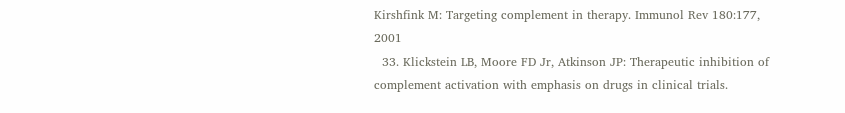Kirshfink M: Targeting complement in therapy. Immunol Rev 180:177, 2001
  33. Klickstein LB, Moore FD Jr, Atkinson JP: Therapeutic inhibition of complement activation with emphasis on drugs in clinical trials.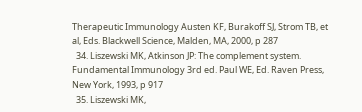Therapeutic Immunology Austen KF, Burakoff SJ, Strom TB, et al, Eds. Blackwell Science, Malden, MA, 2000, p 287
  34. Liszewski MK, Atkinson JP: The complement system. Fundamental Immunology 3rd ed. Paul WE, Ed. Raven Press, New York, 1993, p 917
  35. Liszewski MK,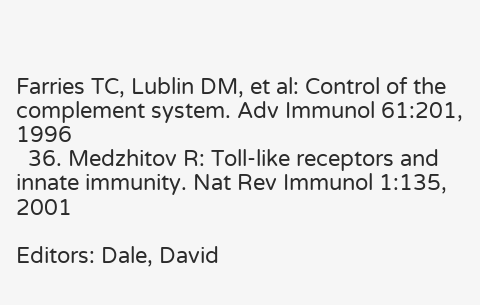Farries TC, Lublin DM, et al: Control of the complement system. Adv Immunol 61:201, 1996
  36. Medzhitov R: Toll-like receptors and innate immunity. Nat Rev Immunol 1:135, 2001

Editors: Dale, David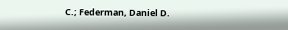C.; Federman, Daniel D.